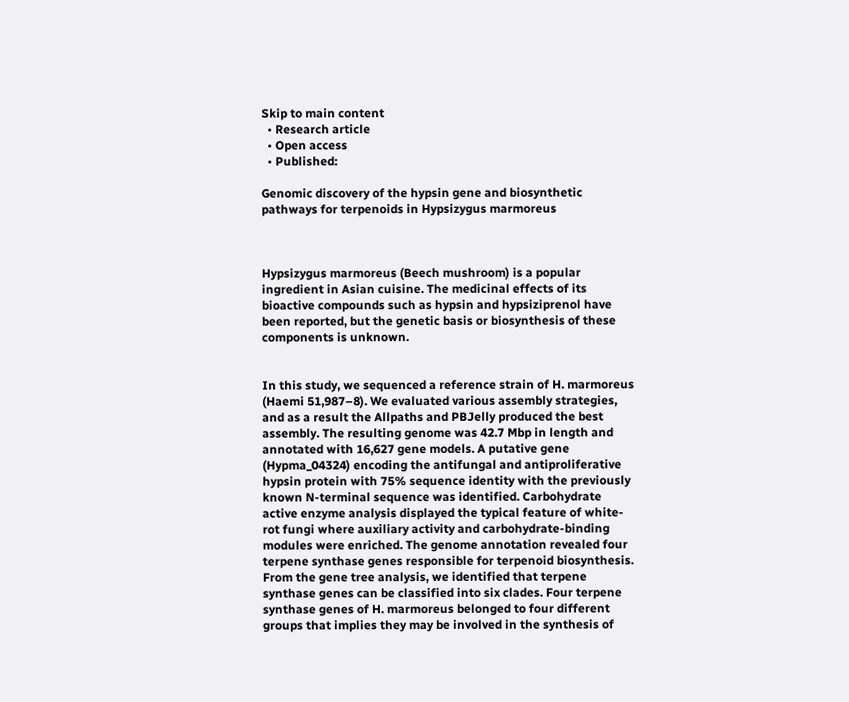Skip to main content
  • Research article
  • Open access
  • Published:

Genomic discovery of the hypsin gene and biosynthetic pathways for terpenoids in Hypsizygus marmoreus



Hypsizygus marmoreus (Beech mushroom) is a popular ingredient in Asian cuisine. The medicinal effects of its bioactive compounds such as hypsin and hypsiziprenol have been reported, but the genetic basis or biosynthesis of these components is unknown.


In this study, we sequenced a reference strain of H. marmoreus (Haemi 51,987–8). We evaluated various assembly strategies, and as a result the Allpaths and PBJelly produced the best assembly. The resulting genome was 42.7 Mbp in length and annotated with 16,627 gene models. A putative gene (Hypma_04324) encoding the antifungal and antiproliferative hypsin protein with 75% sequence identity with the previously known N-terminal sequence was identified. Carbohydrate active enzyme analysis displayed the typical feature of white-rot fungi where auxiliary activity and carbohydrate-binding modules were enriched. The genome annotation revealed four terpene synthase genes responsible for terpenoid biosynthesis. From the gene tree analysis, we identified that terpene synthase genes can be classified into six clades. Four terpene synthase genes of H. marmoreus belonged to four different groups that implies they may be involved in the synthesis of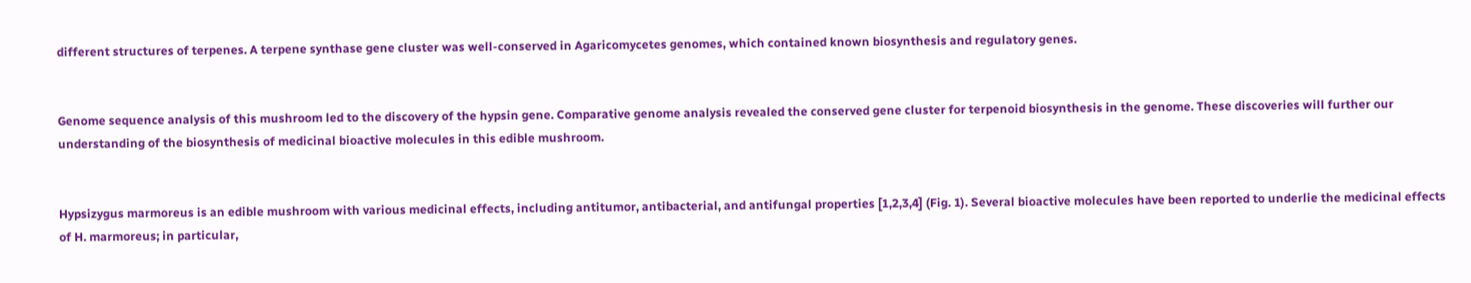different structures of terpenes. A terpene synthase gene cluster was well-conserved in Agaricomycetes genomes, which contained known biosynthesis and regulatory genes.


Genome sequence analysis of this mushroom led to the discovery of the hypsin gene. Comparative genome analysis revealed the conserved gene cluster for terpenoid biosynthesis in the genome. These discoveries will further our understanding of the biosynthesis of medicinal bioactive molecules in this edible mushroom.


Hypsizygus marmoreus is an edible mushroom with various medicinal effects, including antitumor, antibacterial, and antifungal properties [1,2,3,4] (Fig. 1). Several bioactive molecules have been reported to underlie the medicinal effects of H. marmoreus; in particular,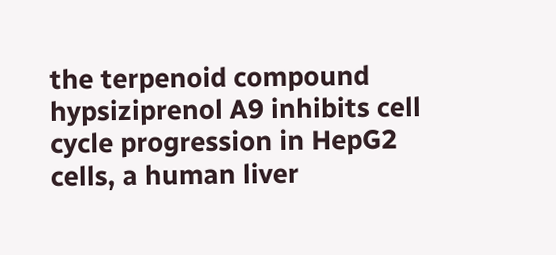the terpenoid compound hypsiziprenol A9 inhibits cell cycle progression in HepG2 cells, a human liver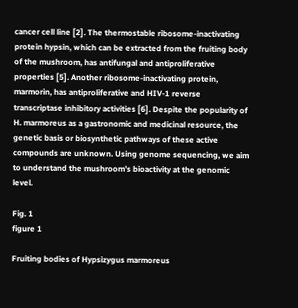cancer cell line [2]. The thermostable ribosome-inactivating protein hypsin, which can be extracted from the fruiting body of the mushroom, has antifungal and antiproliferative properties [5]. Another ribosome-inactivating protein, marmorin, has antiproliferative and HIV-1 reverse transcriptase inhibitory activities [6]. Despite the popularity of H. marmoreus as a gastronomic and medicinal resource, the genetic basis or biosynthetic pathways of these active compounds are unknown. Using genome sequencing, we aim to understand the mushroom’s bioactivity at the genomic level.

Fig. 1
figure 1

Fruiting bodies of Hypsizygus marmoreus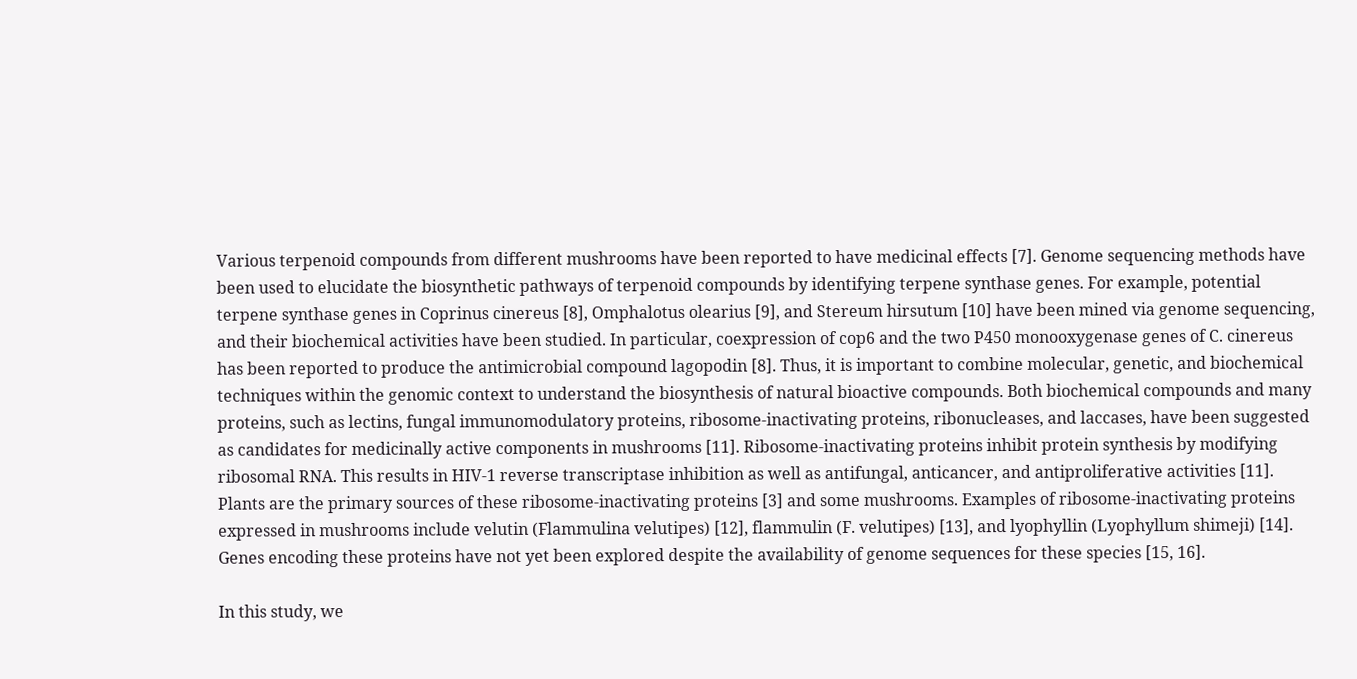Various terpenoid compounds from different mushrooms have been reported to have medicinal effects [7]. Genome sequencing methods have been used to elucidate the biosynthetic pathways of terpenoid compounds by identifying terpene synthase genes. For example, potential terpene synthase genes in Coprinus cinereus [8], Omphalotus olearius [9], and Stereum hirsutum [10] have been mined via genome sequencing, and their biochemical activities have been studied. In particular, coexpression of cop6 and the two P450 monooxygenase genes of C. cinereus has been reported to produce the antimicrobial compound lagopodin [8]. Thus, it is important to combine molecular, genetic, and biochemical techniques within the genomic context to understand the biosynthesis of natural bioactive compounds. Both biochemical compounds and many proteins, such as lectins, fungal immunomodulatory proteins, ribosome-inactivating proteins, ribonucleases, and laccases, have been suggested as candidates for medicinally active components in mushrooms [11]. Ribosome-inactivating proteins inhibit protein synthesis by modifying ribosomal RNA. This results in HIV-1 reverse transcriptase inhibition as well as antifungal, anticancer, and antiproliferative activities [11]. Plants are the primary sources of these ribosome-inactivating proteins [3] and some mushrooms. Examples of ribosome-inactivating proteins expressed in mushrooms include velutin (Flammulina velutipes) [12], flammulin (F. velutipes) [13], and lyophyllin (Lyophyllum shimeji) [14]. Genes encoding these proteins have not yet been explored despite the availability of genome sequences for these species [15, 16].

In this study, we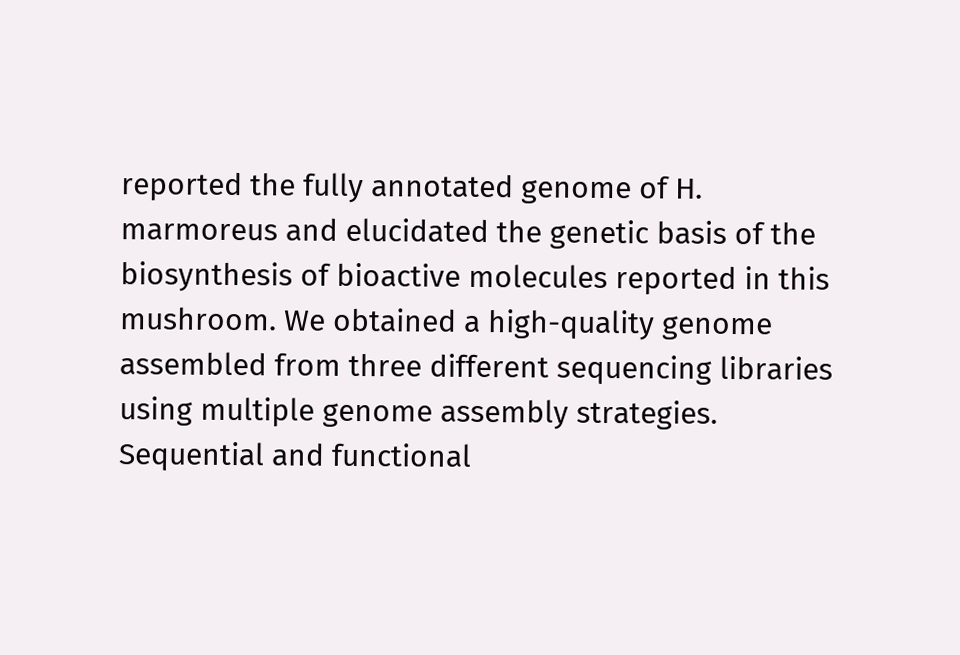reported the fully annotated genome of H. marmoreus and elucidated the genetic basis of the biosynthesis of bioactive molecules reported in this mushroom. We obtained a high-quality genome assembled from three different sequencing libraries using multiple genome assembly strategies. Sequential and functional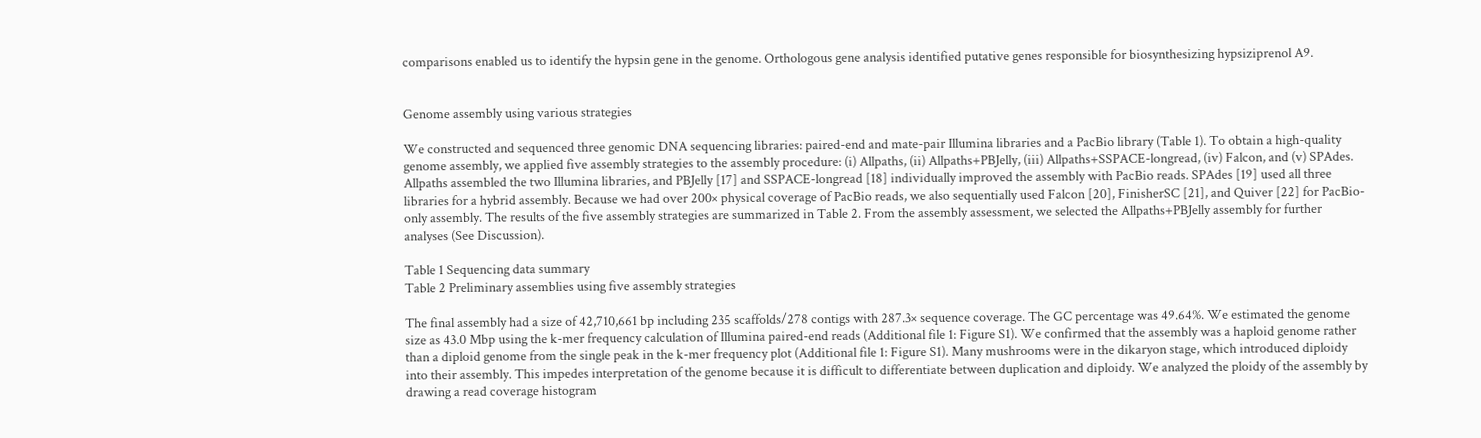comparisons enabled us to identify the hypsin gene in the genome. Orthologous gene analysis identified putative genes responsible for biosynthesizing hypsiziprenol A9.


Genome assembly using various strategies

We constructed and sequenced three genomic DNA sequencing libraries: paired-end and mate-pair Illumina libraries and a PacBio library (Table 1). To obtain a high-quality genome assembly, we applied five assembly strategies to the assembly procedure: (i) Allpaths, (ii) Allpaths+PBJelly, (iii) Allpaths+SSPACE-longread, (iv) Falcon, and (v) SPAdes. Allpaths assembled the two Illumina libraries, and PBJelly [17] and SSPACE-longread [18] individually improved the assembly with PacBio reads. SPAdes [19] used all three libraries for a hybrid assembly. Because we had over 200× physical coverage of PacBio reads, we also sequentially used Falcon [20], FinisherSC [21], and Quiver [22] for PacBio-only assembly. The results of the five assembly strategies are summarized in Table 2. From the assembly assessment, we selected the Allpaths+PBJelly assembly for further analyses (See Discussion).

Table 1 Sequencing data summary
Table 2 Preliminary assemblies using five assembly strategies

The final assembly had a size of 42,710,661 bp including 235 scaffolds/278 contigs with 287.3× sequence coverage. The GC percentage was 49.64%. We estimated the genome size as 43.0 Mbp using the k-mer frequency calculation of Illumina paired-end reads (Additional file 1: Figure S1). We confirmed that the assembly was a haploid genome rather than a diploid genome from the single peak in the k-mer frequency plot (Additional file 1: Figure S1). Many mushrooms were in the dikaryon stage, which introduced diploidy into their assembly. This impedes interpretation of the genome because it is difficult to differentiate between duplication and diploidy. We analyzed the ploidy of the assembly by drawing a read coverage histogram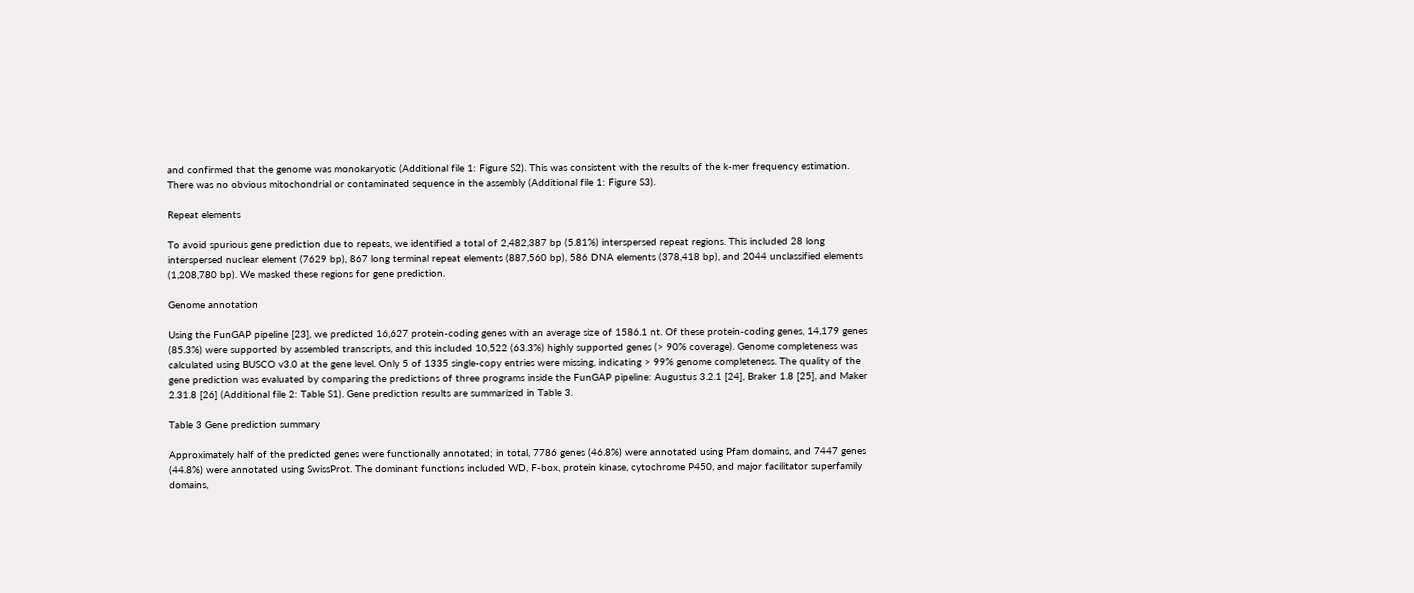and confirmed that the genome was monokaryotic (Additional file 1: Figure S2). This was consistent with the results of the k-mer frequency estimation. There was no obvious mitochondrial or contaminated sequence in the assembly (Additional file 1: Figure S3).

Repeat elements

To avoid spurious gene prediction due to repeats, we identified a total of 2,482,387 bp (5.81%) interspersed repeat regions. This included 28 long interspersed nuclear element (7629 bp), 867 long terminal repeat elements (887,560 bp), 586 DNA elements (378,418 bp), and 2044 unclassified elements (1,208,780 bp). We masked these regions for gene prediction.

Genome annotation

Using the FunGAP pipeline [23], we predicted 16,627 protein-coding genes with an average size of 1586.1 nt. Of these protein-coding genes, 14,179 genes (85.3%) were supported by assembled transcripts, and this included 10,522 (63.3%) highly supported genes (> 90% coverage). Genome completeness was calculated using BUSCO v3.0 at the gene level. Only 5 of 1335 single-copy entries were missing, indicating > 99% genome completeness. The quality of the gene prediction was evaluated by comparing the predictions of three programs inside the FunGAP pipeline: Augustus 3.2.1 [24], Braker 1.8 [25], and Maker 2.31.8 [26] (Additional file 2: Table S1). Gene prediction results are summarized in Table 3.

Table 3 Gene prediction summary

Approximately half of the predicted genes were functionally annotated; in total, 7786 genes (46.8%) were annotated using Pfam domains, and 7447 genes (44.8%) were annotated using SwissProt. The dominant functions included WD, F-box, protein kinase, cytochrome P450, and major facilitator superfamily domains,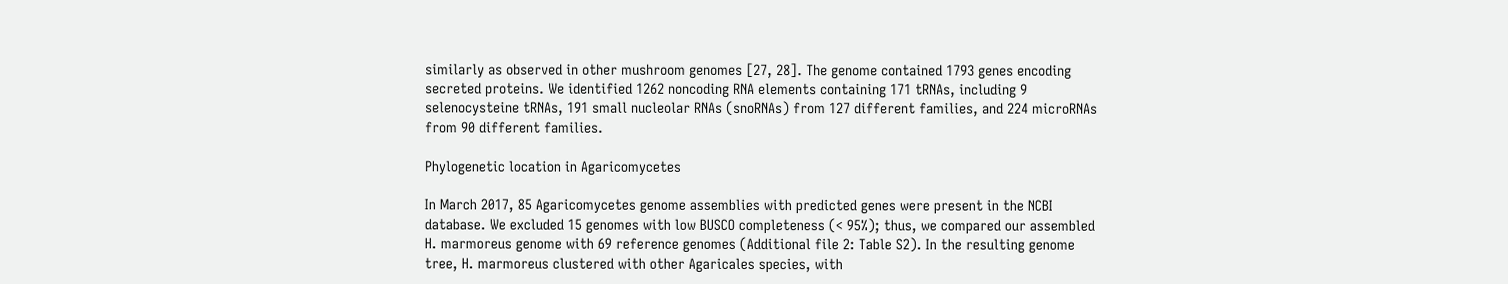similarly as observed in other mushroom genomes [27, 28]. The genome contained 1793 genes encoding secreted proteins. We identified 1262 noncoding RNA elements containing 171 tRNAs, including 9 selenocysteine tRNAs, 191 small nucleolar RNAs (snoRNAs) from 127 different families, and 224 microRNAs from 90 different families.

Phylogenetic location in Agaricomycetes

In March 2017, 85 Agaricomycetes genome assemblies with predicted genes were present in the NCBI database. We excluded 15 genomes with low BUSCO completeness (< 95%); thus, we compared our assembled H. marmoreus genome with 69 reference genomes (Additional file 2: Table S2). In the resulting genome tree, H. marmoreus clustered with other Agaricales species, with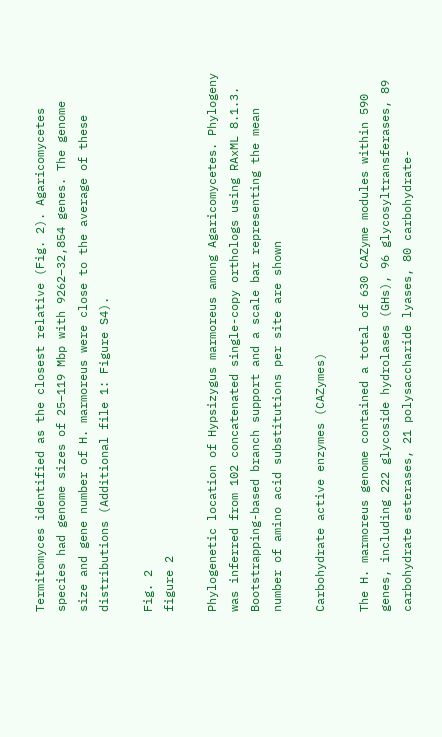Termitomyces identified as the closest relative (Fig. 2). Agaricomycetes species had genome sizes of 25–119 Mbp with 9262–32,854 genes. The genome size and gene number of H. marmoreus were close to the average of these distributions (Additional file 1: Figure S4).

Fig. 2
figure 2

Phylogenetic location of Hypsizygus marmoreus among Agaricomycetes. Phylogeny was inferred from 102 concatenated single-copy orthologs using RAxML 8.1.3. Bootstrapping-based branch support and a scale bar representing the mean number of amino acid substitutions per site are shown

Carbohydrate active enzymes (CAZymes)

The H. marmoreus genome contained a total of 630 CAZyme modules within 590 genes, including 222 glycoside hydrolases (GHs), 96 glycosyltransferases, 89 carbohydrate esterases, 21 polysaccharide lyases, 80 carbohydrate-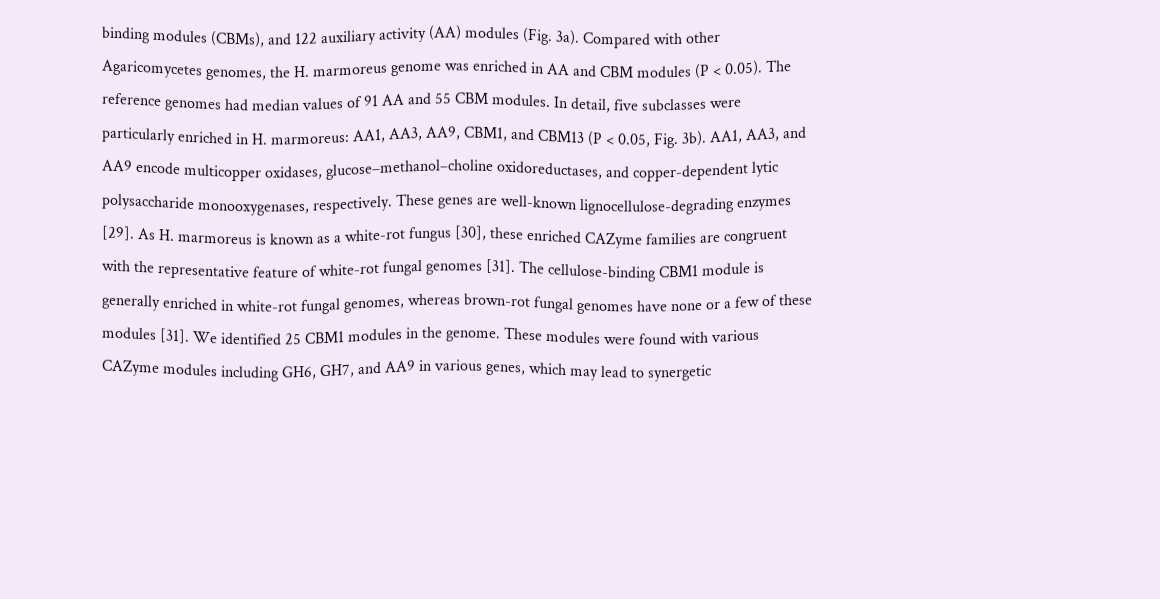binding modules (CBMs), and 122 auxiliary activity (AA) modules (Fig. 3a). Compared with other Agaricomycetes genomes, the H. marmoreus genome was enriched in AA and CBM modules (P < 0.05). The reference genomes had median values of 91 AA and 55 CBM modules. In detail, five subclasses were particularly enriched in H. marmoreus: AA1, AA3, AA9, CBM1, and CBM13 (P < 0.05, Fig. 3b). AA1, AA3, and AA9 encode multicopper oxidases, glucose–methanol–choline oxidoreductases, and copper-dependent lytic polysaccharide monooxygenases, respectively. These genes are well-known lignocellulose-degrading enzymes [29]. As H. marmoreus is known as a white-rot fungus [30], these enriched CAZyme families are congruent with the representative feature of white-rot fungal genomes [31]. The cellulose-binding CBM1 module is generally enriched in white-rot fungal genomes, whereas brown-rot fungal genomes have none or a few of these modules [31]. We identified 25 CBM1 modules in the genome. These modules were found with various CAZyme modules including GH6, GH7, and AA9 in various genes, which may lead to synergetic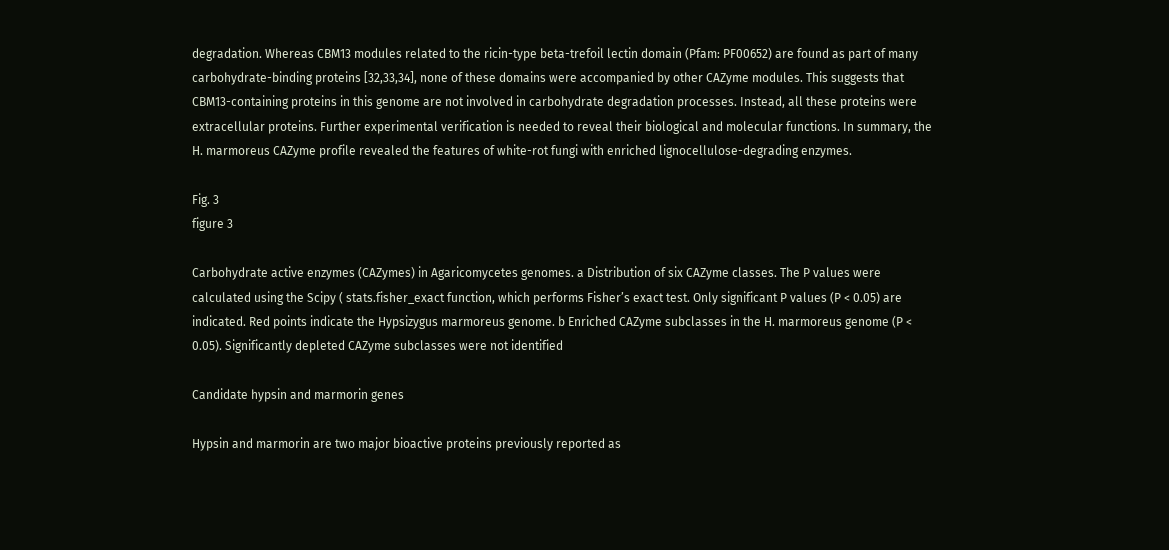degradation. Whereas CBM13 modules related to the ricin-type beta-trefoil lectin domain (Pfam: PF00652) are found as part of many carbohydrate-binding proteins [32,33,34], none of these domains were accompanied by other CAZyme modules. This suggests that CBM13-containing proteins in this genome are not involved in carbohydrate degradation processes. Instead, all these proteins were extracellular proteins. Further experimental verification is needed to reveal their biological and molecular functions. In summary, the H. marmoreus CAZyme profile revealed the features of white-rot fungi with enriched lignocellulose-degrading enzymes.

Fig. 3
figure 3

Carbohydrate active enzymes (CAZymes) in Agaricomycetes genomes. a Distribution of six CAZyme classes. The P values were calculated using the Scipy ( stats.fisher_exact function, which performs Fisher’s exact test. Only significant P values (P < 0.05) are indicated. Red points indicate the Hypsizygus marmoreus genome. b Enriched CAZyme subclasses in the H. marmoreus genome (P < 0.05). Significantly depleted CAZyme subclasses were not identified

Candidate hypsin and marmorin genes

Hypsin and marmorin are two major bioactive proteins previously reported as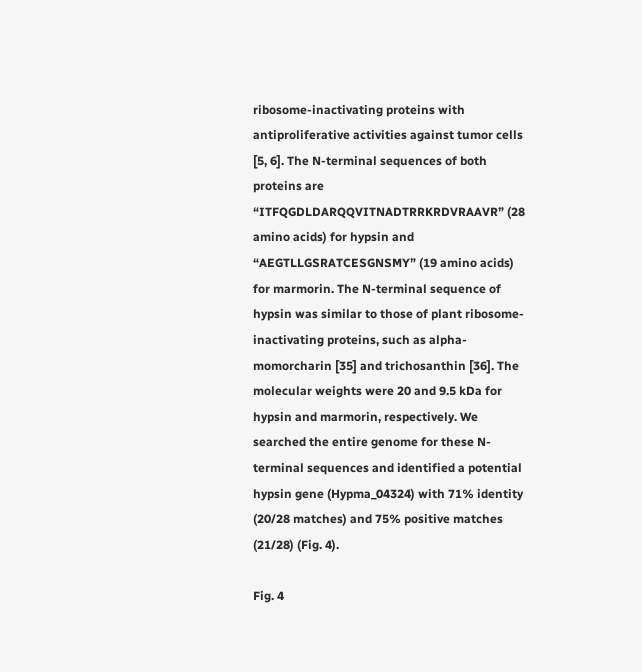ribosome-inactivating proteins with antiproliferative activities against tumor cells [5, 6]. The N-terminal sequences of both proteins are “ITFQGDLDARQQVITNADTRRKRDVRAAVR” (28 amino acids) for hypsin and “AEGTLLGSRATCESGNSMY” (19 amino acids) for marmorin. The N-terminal sequence of hypsin was similar to those of plant ribosome-inactivating proteins, such as alpha-momorcharin [35] and trichosanthin [36]. The molecular weights were 20 and 9.5 kDa for hypsin and marmorin, respectively. We searched the entire genome for these N-terminal sequences and identified a potential hypsin gene (Hypma_04324) with 71% identity (20/28 matches) and 75% positive matches (21/28) (Fig. 4).

Fig. 4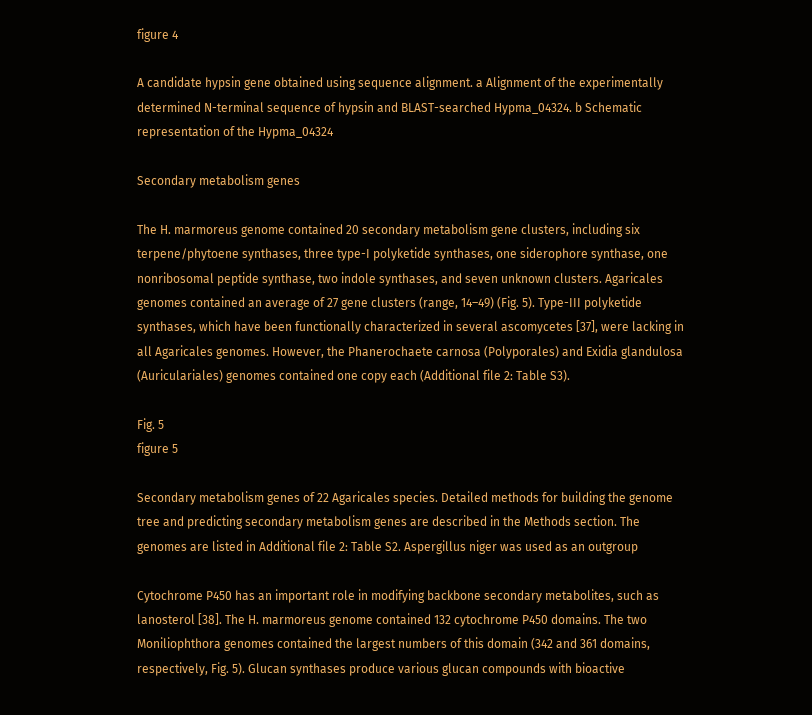figure 4

A candidate hypsin gene obtained using sequence alignment. a Alignment of the experimentally determined N-terminal sequence of hypsin and BLAST-searched Hypma_04324. b Schematic representation of the Hypma_04324

Secondary metabolism genes

The H. marmoreus genome contained 20 secondary metabolism gene clusters, including six terpene/phytoene synthases, three type-I polyketide synthases, one siderophore synthase, one nonribosomal peptide synthase, two indole synthases, and seven unknown clusters. Agaricales genomes contained an average of 27 gene clusters (range, 14–49) (Fig. 5). Type-III polyketide synthases, which have been functionally characterized in several ascomycetes [37], were lacking in all Agaricales genomes. However, the Phanerochaete carnosa (Polyporales) and Exidia glandulosa (Auriculariales) genomes contained one copy each (Additional file 2: Table S3).

Fig. 5
figure 5

Secondary metabolism genes of 22 Agaricales species. Detailed methods for building the genome tree and predicting secondary metabolism genes are described in the Methods section. The genomes are listed in Additional file 2: Table S2. Aspergillus niger was used as an outgroup

Cytochrome P450 has an important role in modifying backbone secondary metabolites, such as lanosterol [38]. The H. marmoreus genome contained 132 cytochrome P450 domains. The two Moniliophthora genomes contained the largest numbers of this domain (342 and 361 domains, respectively, Fig. 5). Glucan synthases produce various glucan compounds with bioactive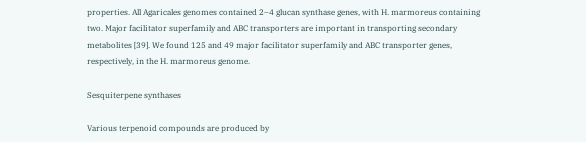properties. All Agaricales genomes contained 2–4 glucan synthase genes, with H. marmoreus containing two. Major facilitator superfamily and ABC transporters are important in transporting secondary metabolites [39]. We found 125 and 49 major facilitator superfamily and ABC transporter genes, respectively, in the H. marmoreus genome.

Sesquiterpene synthases

Various terpenoid compounds are produced by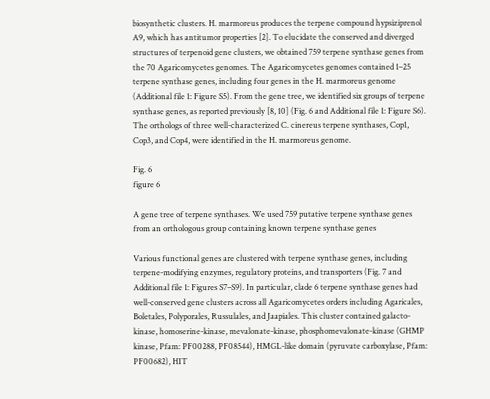biosynthetic clusters. H. marmoreus produces the terpene compound hypsiziprenol A9, which has antitumor properties [2]. To elucidate the conserved and diverged structures of terpenoid gene clusters, we obtained 759 terpene synthase genes from the 70 Agaricomycetes genomes. The Agaricomycetes genomes contained 1–25 terpene synthase genes, including four genes in the H. marmoreus genome (Additional file 1: Figure S5). From the gene tree, we identified six groups of terpene synthase genes, as reported previously [8, 10] (Fig. 6 and Additional file 1: Figure S6). The orthologs of three well-characterized C. cinereus terpene synthases, Cop1, Cop3, and Cop4, were identified in the H. marmoreus genome.

Fig. 6
figure 6

A gene tree of terpene synthases. We used 759 putative terpene synthase genes from an orthologous group containing known terpene synthase genes

Various functional genes are clustered with terpene synthase genes, including terpene-modifying enzymes, regulatory proteins, and transporters (Fig. 7 and Additional file 1: Figures S7–S9). In particular, clade 6 terpene synthase genes had well-conserved gene clusters across all Agaricomycetes orders including Agaricales, Boletales, Polyporales, Russulales, and Jaapiales. This cluster contained galacto-kinase, homoserine-kinase, mevalonate-kinase, phosphomevalonate-kinase (GHMP kinase, Pfam: PF00288, PF08544), HMGL-like domain (pyruvate carboxylase, Pfam: PF00682), HIT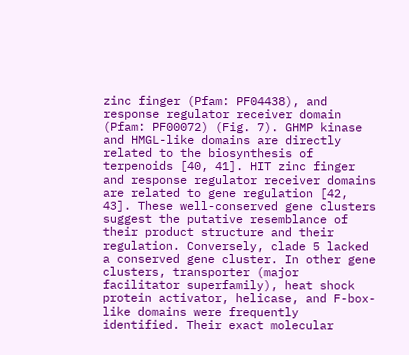zinc finger (Pfam: PF04438), and response regulator receiver domain (Pfam: PF00072) (Fig. 7). GHMP kinase and HMGL-like domains are directly related to the biosynthesis of terpenoids [40, 41]. HIT zinc finger and response regulator receiver domains are related to gene regulation [42, 43]. These well-conserved gene clusters suggest the putative resemblance of their product structure and their regulation. Conversely, clade 5 lacked a conserved gene cluster. In other gene clusters, transporter (major facilitator superfamily), heat shock protein activator, helicase, and F-box-like domains were frequently identified. Their exact molecular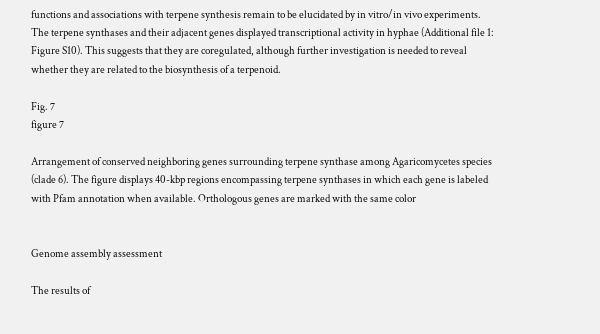functions and associations with terpene synthesis remain to be elucidated by in vitro/in vivo experiments. The terpene synthases and their adjacent genes displayed transcriptional activity in hyphae (Additional file 1: Figure S10). This suggests that they are coregulated, although further investigation is needed to reveal whether they are related to the biosynthesis of a terpenoid.

Fig. 7
figure 7

Arrangement of conserved neighboring genes surrounding terpene synthase among Agaricomycetes species (clade 6). The figure displays 40-kbp regions encompassing terpene synthases in which each gene is labeled with Pfam annotation when available. Orthologous genes are marked with the same color


Genome assembly assessment

The results of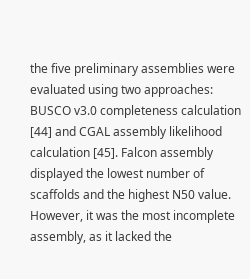the five preliminary assemblies were evaluated using two approaches: BUSCO v3.0 completeness calculation [44] and CGAL assembly likelihood calculation [45]. Falcon assembly displayed the lowest number of scaffolds and the highest N50 value. However, it was the most incomplete assembly, as it lacked the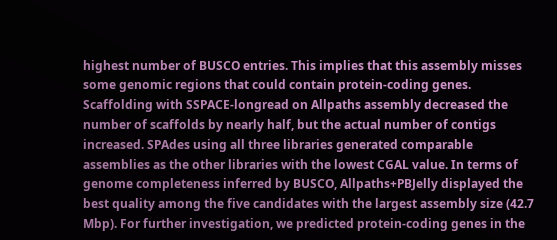highest number of BUSCO entries. This implies that this assembly misses some genomic regions that could contain protein-coding genes. Scaffolding with SSPACE-longread on Allpaths assembly decreased the number of scaffolds by nearly half, but the actual number of contigs increased. SPAdes using all three libraries generated comparable assemblies as the other libraries with the lowest CGAL value. In terms of genome completeness inferred by BUSCO, Allpaths+PBJelly displayed the best quality among the five candidates with the largest assembly size (42.7 Mbp). For further investigation, we predicted protein-coding genes in the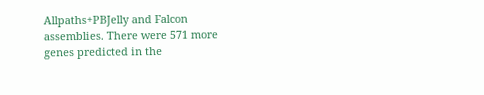Allpaths+PBJelly and Falcon assemblies. There were 571 more genes predicted in the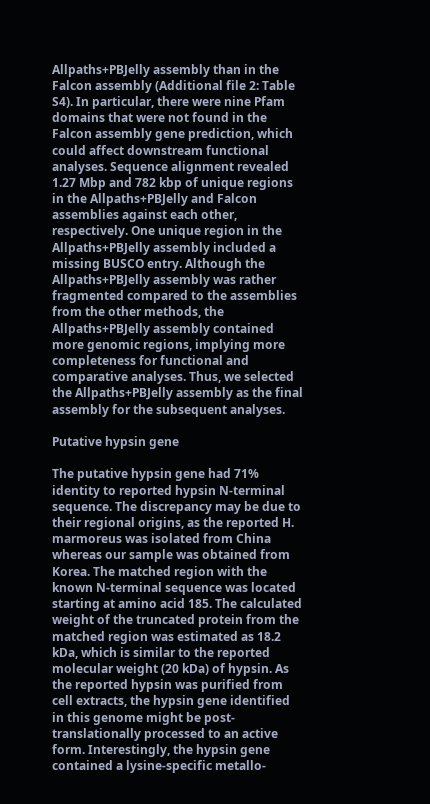Allpaths+PBJelly assembly than in the Falcon assembly (Additional file 2: Table S4). In particular, there were nine Pfam domains that were not found in the Falcon assembly gene prediction, which could affect downstream functional analyses. Sequence alignment revealed 1.27 Mbp and 782 kbp of unique regions in the Allpaths+PBJelly and Falcon assemblies against each other, respectively. One unique region in the Allpaths+PBJelly assembly included a missing BUSCO entry. Although the Allpaths+PBJelly assembly was rather fragmented compared to the assemblies from the other methods, the Allpaths+PBJelly assembly contained more genomic regions, implying more completeness for functional and comparative analyses. Thus, we selected the Allpaths+PBJelly assembly as the final assembly for the subsequent analyses.

Putative hypsin gene

The putative hypsin gene had 71% identity to reported hypsin N-terminal sequence. The discrepancy may be due to their regional origins, as the reported H. marmoreus was isolated from China whereas our sample was obtained from Korea. The matched region with the known N-terminal sequence was located starting at amino acid 185. The calculated weight of the truncated protein from the matched region was estimated as 18.2 kDa, which is similar to the reported molecular weight (20 kDa) of hypsin. As the reported hypsin was purified from cell extracts, the hypsin gene identified in this genome might be post-translationally processed to an active form. Interestingly, the hypsin gene contained a lysine-specific metallo-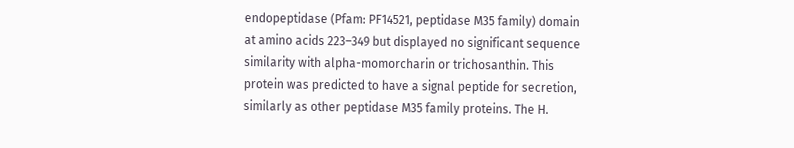endopeptidase (Pfam: PF14521, peptidase M35 family) domain at amino acids 223–349 but displayed no significant sequence similarity with alpha-momorcharin or trichosanthin. This protein was predicted to have a signal peptide for secretion, similarly as other peptidase M35 family proteins. The H.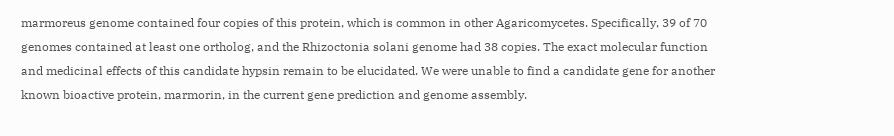marmoreus genome contained four copies of this protein, which is common in other Agaricomycetes. Specifically, 39 of 70 genomes contained at least one ortholog, and the Rhizoctonia solani genome had 38 copies. The exact molecular function and medicinal effects of this candidate hypsin remain to be elucidated. We were unable to find a candidate gene for another known bioactive protein, marmorin, in the current gene prediction and genome assembly.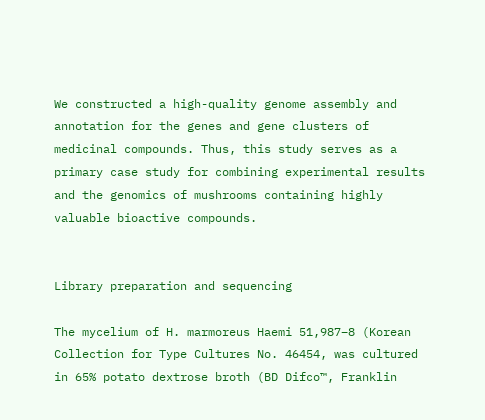We constructed a high-quality genome assembly and annotation for the genes and gene clusters of medicinal compounds. Thus, this study serves as a primary case study for combining experimental results and the genomics of mushrooms containing highly valuable bioactive compounds.


Library preparation and sequencing

The mycelium of H. marmoreus Haemi 51,987–8 (Korean Collection for Type Cultures No. 46454, was cultured in 65% potato dextrose broth (BD Difco™, Franklin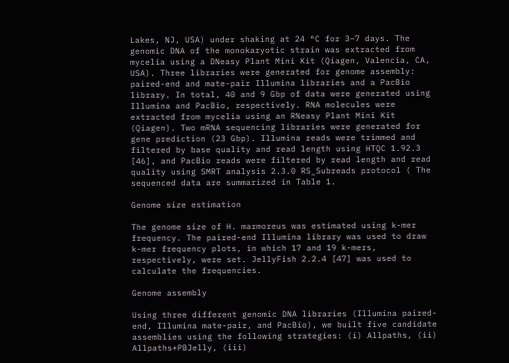Lakes, NJ, USA) under shaking at 24 °C for 3–7 days. The genomic DNA of the monokaryotic strain was extracted from mycelia using a DNeasy Plant Mini Kit (Qiagen, Valencia, CA, USA). Three libraries were generated for genome assembly: paired-end and mate-pair Illumina libraries and a PacBio library. In total, 40 and 9 Gbp of data were generated using Illumina and PacBio, respectively. RNA molecules were extracted from mycelia using an RNeasy Plant Mini Kit (Qiagen). Two mRNA sequencing libraries were generated for gene prediction (23 Gbp). Illumina reads were trimmed and filtered by base quality and read length using HTQC 1.92.3 [46], and PacBio reads were filtered by read length and read quality using SMRT analysis 2.3.0 RS_Subreads protocol ( The sequenced data are summarized in Table 1.

Genome size estimation

The genome size of H. marmoreus was estimated using k-mer frequency. The paired-end Illumina library was used to draw k-mer frequency plots, in which 17 and 19 k-mers, respectively, were set. JellyFish 2.2.4 [47] was used to calculate the frequencies.

Genome assembly

Using three different genomic DNA libraries (Illumina paired-end, Illumina mate-pair, and PacBio), we built five candidate assemblies using the following strategies: (i) Allpaths, (ii) Allpaths+PBJelly, (iii)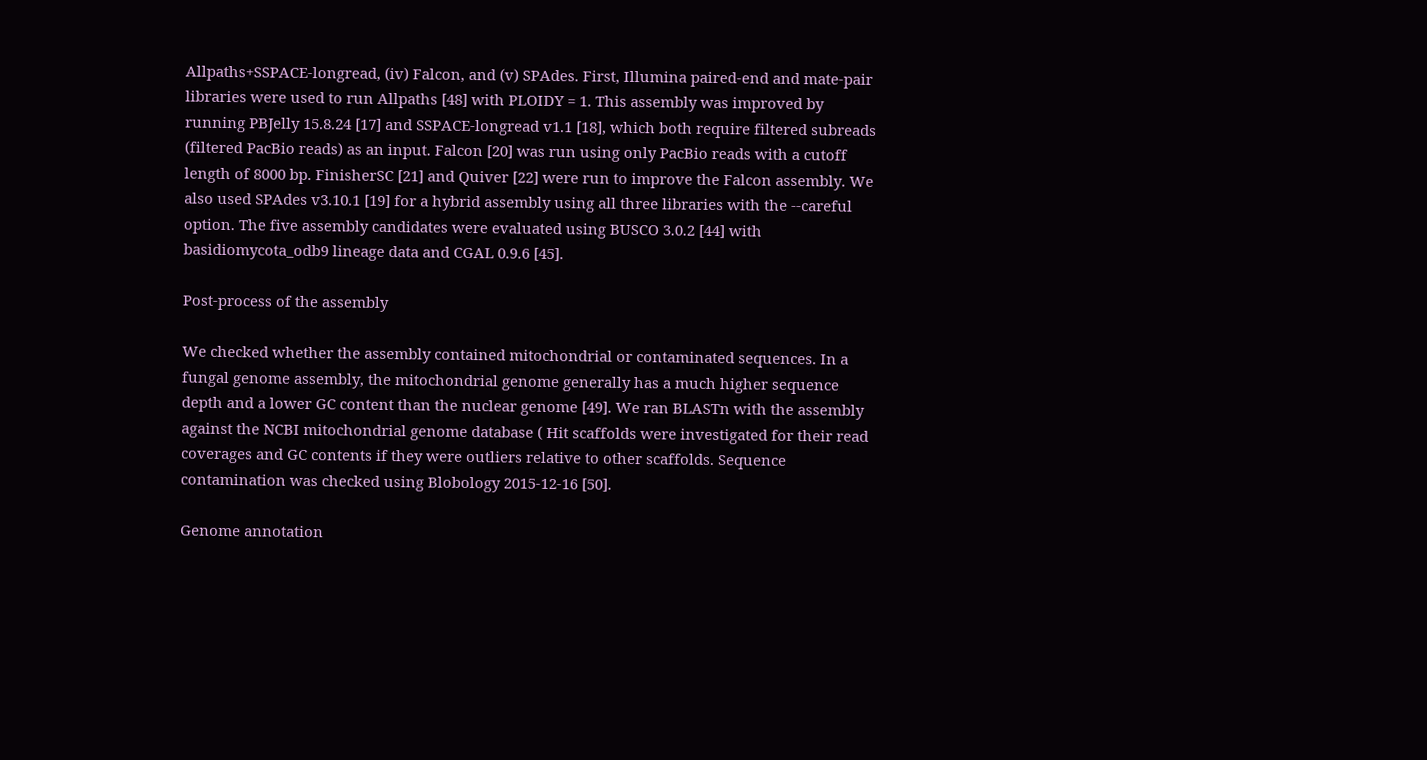Allpaths+SSPACE-longread, (iv) Falcon, and (v) SPAdes. First, Illumina paired-end and mate-pair libraries were used to run Allpaths [48] with PLOIDY = 1. This assembly was improved by running PBJelly 15.8.24 [17] and SSPACE-longread v1.1 [18], which both require filtered subreads (filtered PacBio reads) as an input. Falcon [20] was run using only PacBio reads with a cutoff length of 8000 bp. FinisherSC [21] and Quiver [22] were run to improve the Falcon assembly. We also used SPAdes v3.10.1 [19] for a hybrid assembly using all three libraries with the --careful option. The five assembly candidates were evaluated using BUSCO 3.0.2 [44] with basidiomycota_odb9 lineage data and CGAL 0.9.6 [45].

Post-process of the assembly

We checked whether the assembly contained mitochondrial or contaminated sequences. In a fungal genome assembly, the mitochondrial genome generally has a much higher sequence depth and a lower GC content than the nuclear genome [49]. We ran BLASTn with the assembly against the NCBI mitochondrial genome database ( Hit scaffolds were investigated for their read coverages and GC contents if they were outliers relative to other scaffolds. Sequence contamination was checked using Blobology 2015-12-16 [50].

Genome annotation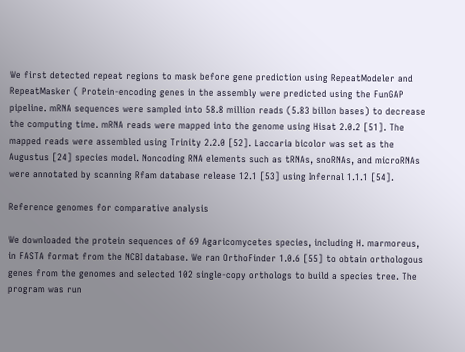We first detected repeat regions to mask before gene prediction using RepeatModeler and RepeatMasker ( Protein-encoding genes in the assembly were predicted using the FunGAP pipeline. mRNA sequences were sampled into 58.8 million reads (5.83 billon bases) to decrease the computing time. mRNA reads were mapped into the genome using Hisat 2.0.2 [51]. The mapped reads were assembled using Trinity 2.2.0 [52]. Laccaria bicolor was set as the Augustus [24] species model. Noncoding RNA elements such as tRNAs, snoRNAs, and microRNAs were annotated by scanning Rfam database release 12.1 [53] using Infernal 1.1.1 [54].

Reference genomes for comparative analysis

We downloaded the protein sequences of 69 Agaricomycetes species, including H. marmoreus, in FASTA format from the NCBI database. We ran OrthoFinder 1.0.6 [55] to obtain orthologous genes from the genomes and selected 102 single-copy orthologs to build a species tree. The program was run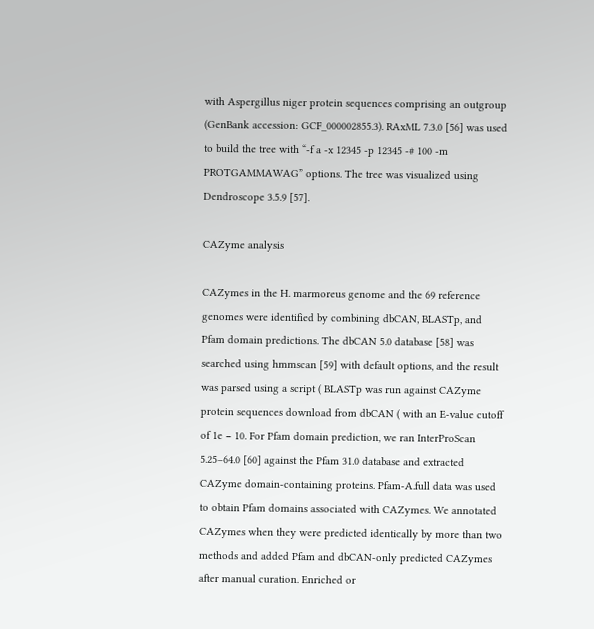with Aspergillus niger protein sequences comprising an outgroup (GenBank accession: GCF_000002855.3). RAxML 7.3.0 [56] was used to build the tree with “-f a -x 12345 -p 12345 -# 100 -m PROTGAMMAWAG” options. The tree was visualized using Dendroscope 3.5.9 [57].

CAZyme analysis

CAZymes in the H. marmoreus genome and the 69 reference genomes were identified by combining dbCAN, BLASTp, and Pfam domain predictions. The dbCAN 5.0 database [58] was searched using hmmscan [59] with default options, and the result was parsed using a script ( BLASTp was run against CAZyme protein sequences download from dbCAN ( with an E-value cutoff of 1e − 10. For Pfam domain prediction, we ran InterProScan 5.25–64.0 [60] against the Pfam 31.0 database and extracted CAZyme domain-containing proteins. Pfam-A.full data was used to obtain Pfam domains associated with CAZymes. We annotated CAZymes when they were predicted identically by more than two methods and added Pfam and dbCAN-only predicted CAZymes after manual curation. Enriched or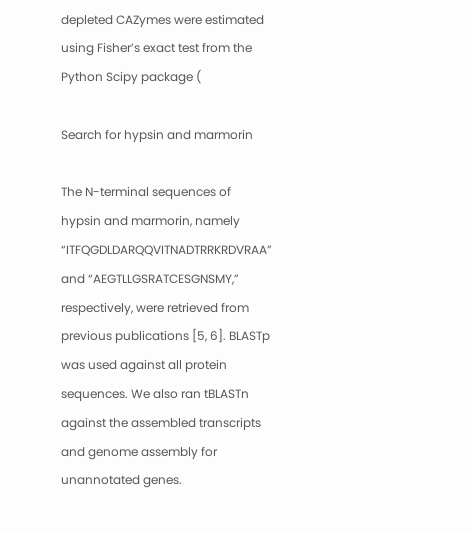depleted CAZymes were estimated using Fisher’s exact test from the Python Scipy package (

Search for hypsin and marmorin

The N-terminal sequences of hypsin and marmorin, namely “ITFQGDLDARQQVITNADTRRKRDVRAA” and “AEGTLLGSRATCESGNSMY,” respectively, were retrieved from previous publications [5, 6]. BLASTp was used against all protein sequences. We also ran tBLASTn against the assembled transcripts and genome assembly for unannotated genes.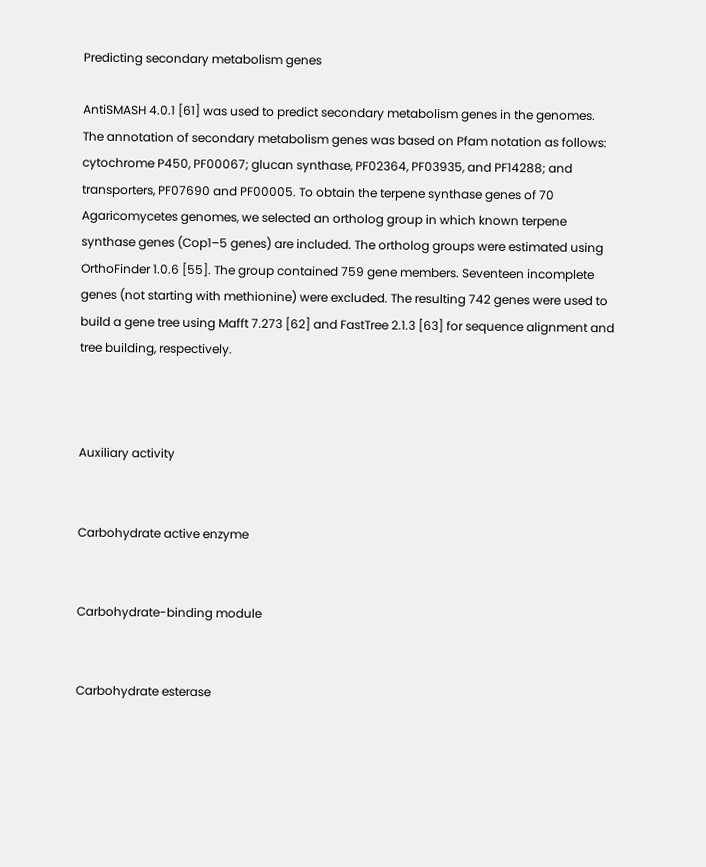Predicting secondary metabolism genes

AntiSMASH 4.0.1 [61] was used to predict secondary metabolism genes in the genomes. The annotation of secondary metabolism genes was based on Pfam notation as follows: cytochrome P450, PF00067; glucan synthase, PF02364, PF03935, and PF14288; and transporters, PF07690 and PF00005. To obtain the terpene synthase genes of 70 Agaricomycetes genomes, we selected an ortholog group in which known terpene synthase genes (Cop1–5 genes) are included. The ortholog groups were estimated using OrthoFinder 1.0.6 [55]. The group contained 759 gene members. Seventeen incomplete genes (not starting with methionine) were excluded. The resulting 742 genes were used to build a gene tree using Mafft 7.273 [62] and FastTree 2.1.3 [63] for sequence alignment and tree building, respectively.



Auxiliary activity


Carbohydrate active enzyme


Carbohydrate-binding module


Carbohydrate esterase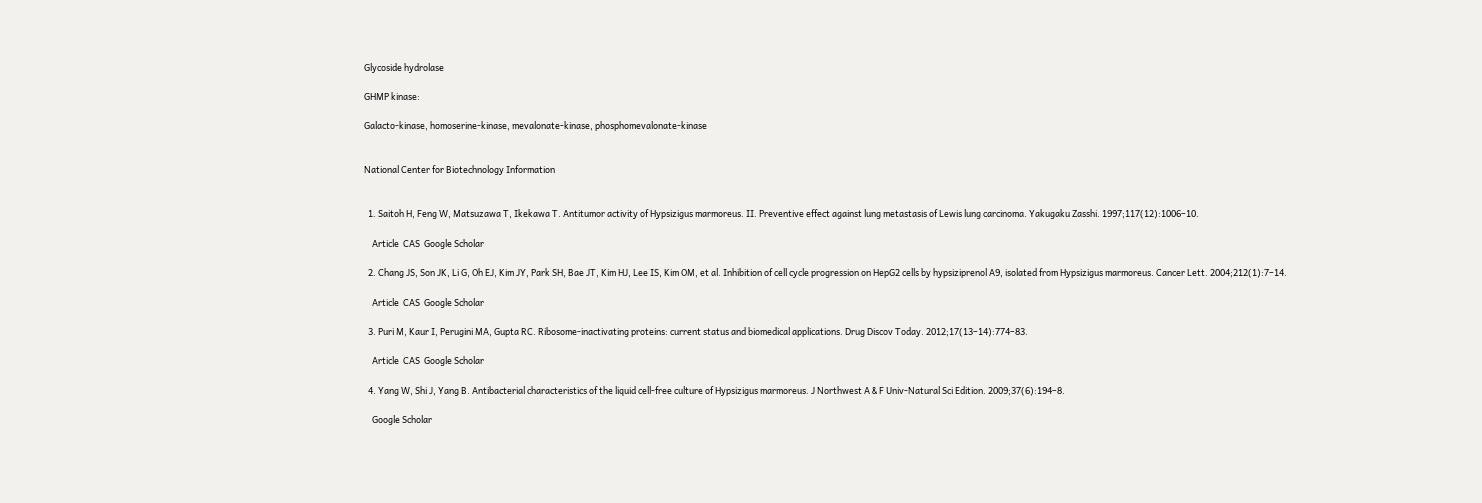Glycoside hydrolase

GHMP kinase:

Galacto-kinase, homoserine-kinase, mevalonate-kinase, phosphomevalonate-kinase


National Center for Biotechnology Information


  1. Saitoh H, Feng W, Matsuzawa T, Ikekawa T. Antitumor activity of Hypsizigus marmoreus. II. Preventive effect against lung metastasis of Lewis lung carcinoma. Yakugaku Zasshi. 1997;117(12):1006–10.

    Article  CAS  Google Scholar

  2. Chang JS, Son JK, Li G, Oh EJ, Kim JY, Park SH, Bae JT, Kim HJ, Lee IS, Kim OM, et al. Inhibition of cell cycle progression on HepG2 cells by hypsiziprenol A9, isolated from Hypsizigus marmoreus. Cancer Lett. 2004;212(1):7–14.

    Article  CAS  Google Scholar

  3. Puri M, Kaur I, Perugini MA, Gupta RC. Ribosome-inactivating proteins: current status and biomedical applications. Drug Discov Today. 2012;17(13–14):774–83.

    Article  CAS  Google Scholar

  4. Yang W, Shi J, Yang B. Antibacterial characteristics of the liquid cell-free culture of Hypsizigus marmoreus. J Northwest A & F Univ-Natural Sci Edition. 2009;37(6):194–8.

    Google Scholar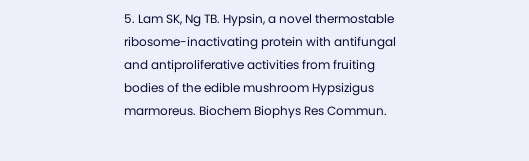5. Lam SK, Ng TB. Hypsin, a novel thermostable ribosome-inactivating protein with antifungal and antiproliferative activities from fruiting bodies of the edible mushroom Hypsizigus marmoreus. Biochem Biophys Res Commun.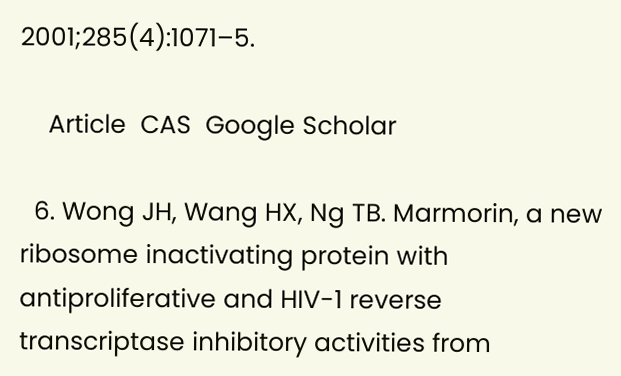2001;285(4):1071–5.

    Article  CAS  Google Scholar

  6. Wong JH, Wang HX, Ng TB. Marmorin, a new ribosome inactivating protein with antiproliferative and HIV-1 reverse transcriptase inhibitory activities from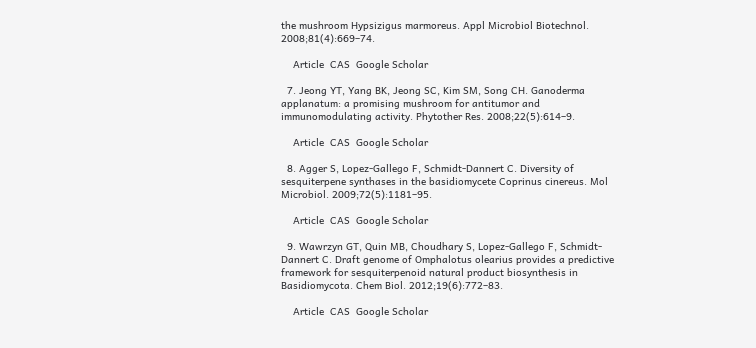the mushroom Hypsizigus marmoreus. Appl Microbiol Biotechnol. 2008;81(4):669–74.

    Article  CAS  Google Scholar

  7. Jeong YT, Yang BK, Jeong SC, Kim SM, Song CH. Ganoderma applanatum: a promising mushroom for antitumor and immunomodulating activity. Phytother Res. 2008;22(5):614–9.

    Article  CAS  Google Scholar

  8. Agger S, Lopez-Gallego F, Schmidt-Dannert C. Diversity of sesquiterpene synthases in the basidiomycete Coprinus cinereus. Mol Microbiol. 2009;72(5):1181–95.

    Article  CAS  Google Scholar

  9. Wawrzyn GT, Quin MB, Choudhary S, Lopez-Gallego F, Schmidt-Dannert C. Draft genome of Omphalotus olearius provides a predictive framework for sesquiterpenoid natural product biosynthesis in Basidiomycota. Chem Biol. 2012;19(6):772–83.

    Article  CAS  Google Scholar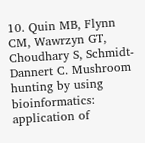10. Quin MB, Flynn CM, Wawrzyn GT, Choudhary S, Schmidt-Dannert C. Mushroom hunting by using bioinformatics: application of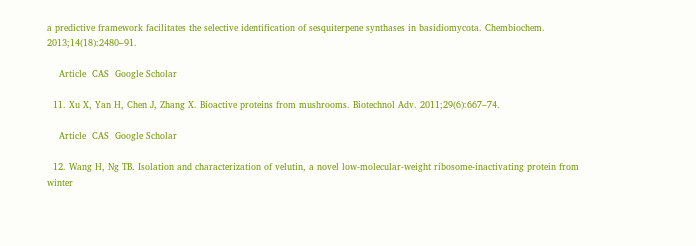a predictive framework facilitates the selective identification of sesquiterpene synthases in basidiomycota. Chembiochem. 2013;14(18):2480–91.

    Article  CAS  Google Scholar

  11. Xu X, Yan H, Chen J, Zhang X. Bioactive proteins from mushrooms. Biotechnol Adv. 2011;29(6):667–74.

    Article  CAS  Google Scholar

  12. Wang H, Ng TB. Isolation and characterization of velutin, a novel low-molecular-weight ribosome-inactivating protein from winter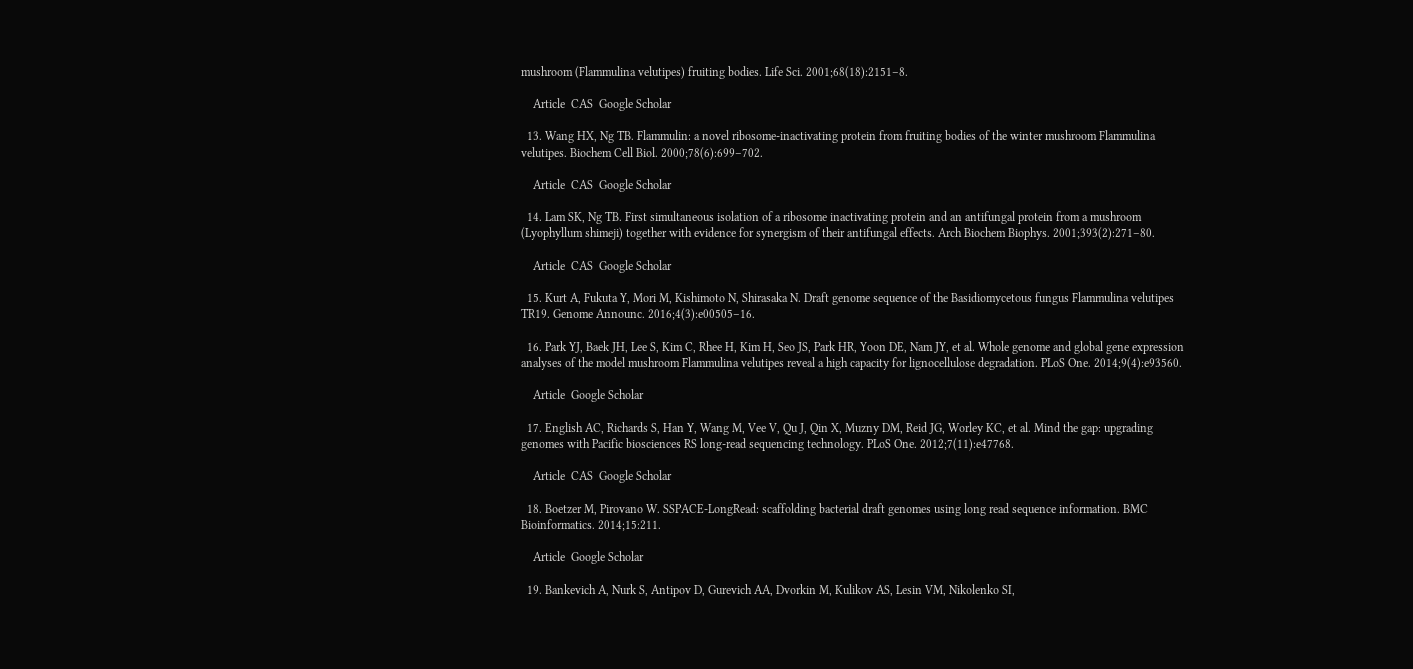mushroom (Flammulina velutipes) fruiting bodies. Life Sci. 2001;68(18):2151–8.

    Article  CAS  Google Scholar

  13. Wang HX, Ng TB. Flammulin: a novel ribosome-inactivating protein from fruiting bodies of the winter mushroom Flammulina velutipes. Biochem Cell Biol. 2000;78(6):699–702.

    Article  CAS  Google Scholar

  14. Lam SK, Ng TB. First simultaneous isolation of a ribosome inactivating protein and an antifungal protein from a mushroom (Lyophyllum shimeji) together with evidence for synergism of their antifungal effects. Arch Biochem Biophys. 2001;393(2):271–80.

    Article  CAS  Google Scholar

  15. Kurt A, Fukuta Y, Mori M, Kishimoto N, Shirasaka N. Draft genome sequence of the Basidiomycetous fungus Flammulina velutipes TR19. Genome Announc. 2016;4(3):e00505–16.

  16. Park YJ, Baek JH, Lee S, Kim C, Rhee H, Kim H, Seo JS, Park HR, Yoon DE, Nam JY, et al. Whole genome and global gene expression analyses of the model mushroom Flammulina velutipes reveal a high capacity for lignocellulose degradation. PLoS One. 2014;9(4):e93560.

    Article  Google Scholar

  17. English AC, Richards S, Han Y, Wang M, Vee V, Qu J, Qin X, Muzny DM, Reid JG, Worley KC, et al. Mind the gap: upgrading genomes with Pacific biosciences RS long-read sequencing technology. PLoS One. 2012;7(11):e47768.

    Article  CAS  Google Scholar

  18. Boetzer M, Pirovano W. SSPACE-LongRead: scaffolding bacterial draft genomes using long read sequence information. BMC Bioinformatics. 2014;15:211.

    Article  Google Scholar

  19. Bankevich A, Nurk S, Antipov D, Gurevich AA, Dvorkin M, Kulikov AS, Lesin VM, Nikolenko SI,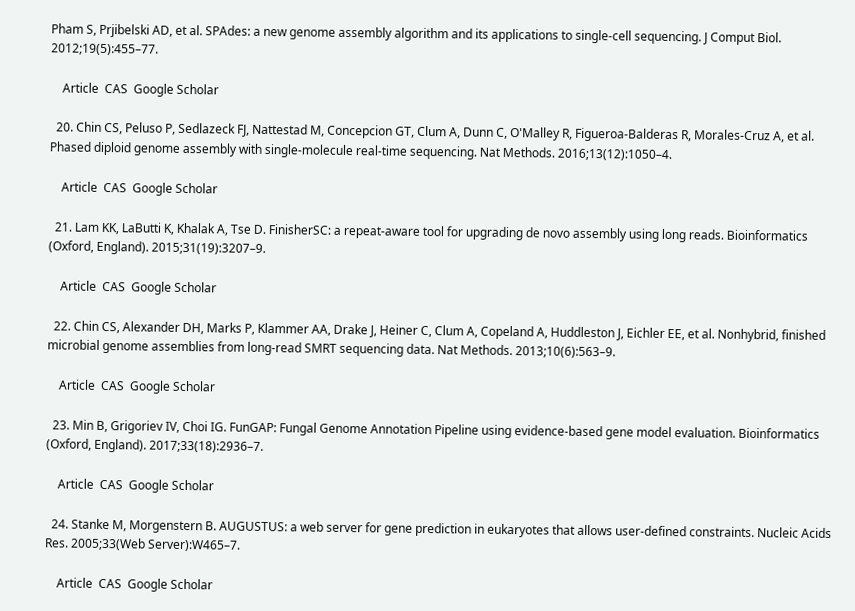Pham S, Prjibelski AD, et al. SPAdes: a new genome assembly algorithm and its applications to single-cell sequencing. J Comput Biol. 2012;19(5):455–77.

    Article  CAS  Google Scholar

  20. Chin CS, Peluso P, Sedlazeck FJ, Nattestad M, Concepcion GT, Clum A, Dunn C, O'Malley R, Figueroa-Balderas R, Morales-Cruz A, et al. Phased diploid genome assembly with single-molecule real-time sequencing. Nat Methods. 2016;13(12):1050–4.

    Article  CAS  Google Scholar

  21. Lam KK, LaButti K, Khalak A, Tse D. FinisherSC: a repeat-aware tool for upgrading de novo assembly using long reads. Bioinformatics (Oxford, England). 2015;31(19):3207–9.

    Article  CAS  Google Scholar

  22. Chin CS, Alexander DH, Marks P, Klammer AA, Drake J, Heiner C, Clum A, Copeland A, Huddleston J, Eichler EE, et al. Nonhybrid, finished microbial genome assemblies from long-read SMRT sequencing data. Nat Methods. 2013;10(6):563–9.

    Article  CAS  Google Scholar

  23. Min B, Grigoriev IV, Choi IG. FunGAP: Fungal Genome Annotation Pipeline using evidence-based gene model evaluation. Bioinformatics (Oxford, England). 2017;33(18):2936–7.

    Article  CAS  Google Scholar

  24. Stanke M, Morgenstern B. AUGUSTUS: a web server for gene prediction in eukaryotes that allows user-defined constraints. Nucleic Acids Res. 2005;33(Web Server):W465–7.

    Article  CAS  Google Scholar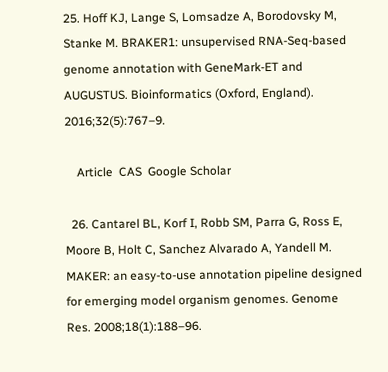25. Hoff KJ, Lange S, Lomsadze A, Borodovsky M, Stanke M. BRAKER1: unsupervised RNA-Seq-based genome annotation with GeneMark-ET and AUGUSTUS. Bioinformatics (Oxford, England). 2016;32(5):767–9.

    Article  CAS  Google Scholar

  26. Cantarel BL, Korf I, Robb SM, Parra G, Ross E, Moore B, Holt C, Sanchez Alvarado A, Yandell M. MAKER: an easy-to-use annotation pipeline designed for emerging model organism genomes. Genome Res. 2008;18(1):188–96.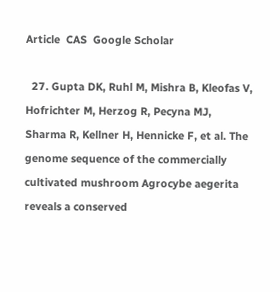Article  CAS  Google Scholar

  27. Gupta DK, Ruhl M, Mishra B, Kleofas V, Hofrichter M, Herzog R, Pecyna MJ, Sharma R, Kellner H, Hennicke F, et al. The genome sequence of the commercially cultivated mushroom Agrocybe aegerita reveals a conserved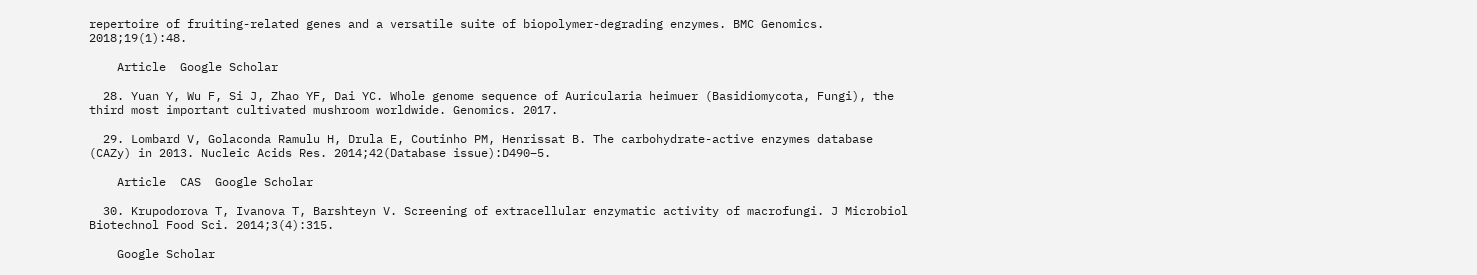repertoire of fruiting-related genes and a versatile suite of biopolymer-degrading enzymes. BMC Genomics. 2018;19(1):48.

    Article  Google Scholar

  28. Yuan Y, Wu F, Si J, Zhao YF, Dai YC. Whole genome sequence of Auricularia heimuer (Basidiomycota, Fungi), the third most important cultivated mushroom worldwide. Genomics. 2017.

  29. Lombard V, Golaconda Ramulu H, Drula E, Coutinho PM, Henrissat B. The carbohydrate-active enzymes database (CAZy) in 2013. Nucleic Acids Res. 2014;42(Database issue):D490–5.

    Article  CAS  Google Scholar

  30. Krupodorova T, Ivanova T, Barshteyn V. Screening of extracellular enzymatic activity of macrofungi. J Microbiol Biotechnol Food Sci. 2014;3(4):315.

    Google Scholar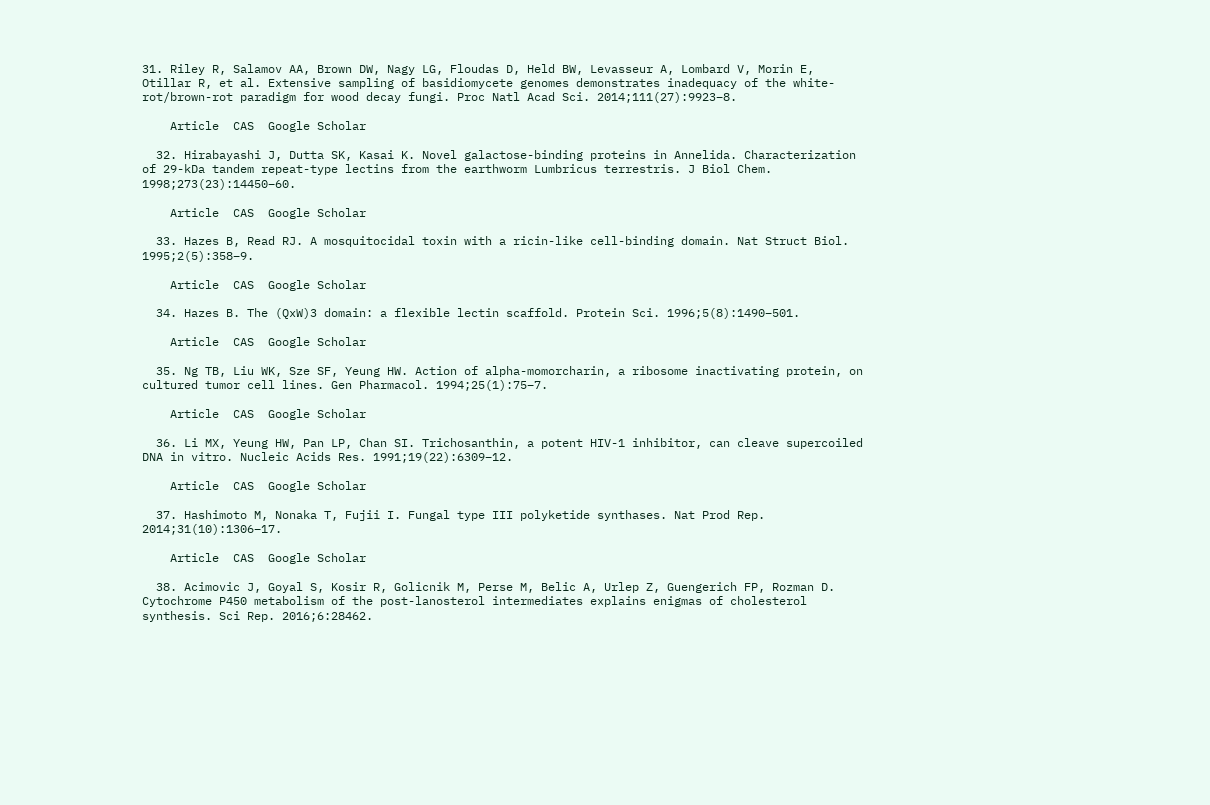31. Riley R, Salamov AA, Brown DW, Nagy LG, Floudas D, Held BW, Levasseur A, Lombard V, Morin E, Otillar R, et al. Extensive sampling of basidiomycete genomes demonstrates inadequacy of the white-rot/brown-rot paradigm for wood decay fungi. Proc Natl Acad Sci. 2014;111(27):9923–8.

    Article  CAS  Google Scholar

  32. Hirabayashi J, Dutta SK, Kasai K. Novel galactose-binding proteins in Annelida. Characterization of 29-kDa tandem repeat-type lectins from the earthworm Lumbricus terrestris. J Biol Chem. 1998;273(23):14450–60.

    Article  CAS  Google Scholar

  33. Hazes B, Read RJ. A mosquitocidal toxin with a ricin-like cell-binding domain. Nat Struct Biol. 1995;2(5):358–9.

    Article  CAS  Google Scholar

  34. Hazes B. The (QxW)3 domain: a flexible lectin scaffold. Protein Sci. 1996;5(8):1490–501.

    Article  CAS  Google Scholar

  35. Ng TB, Liu WK, Sze SF, Yeung HW. Action of alpha-momorcharin, a ribosome inactivating protein, on cultured tumor cell lines. Gen Pharmacol. 1994;25(1):75–7.

    Article  CAS  Google Scholar

  36. Li MX, Yeung HW, Pan LP, Chan SI. Trichosanthin, a potent HIV-1 inhibitor, can cleave supercoiled DNA in vitro. Nucleic Acids Res. 1991;19(22):6309–12.

    Article  CAS  Google Scholar

  37. Hashimoto M, Nonaka T, Fujii I. Fungal type III polyketide synthases. Nat Prod Rep. 2014;31(10):1306–17.

    Article  CAS  Google Scholar

  38. Acimovic J, Goyal S, Kosir R, Golicnik M, Perse M, Belic A, Urlep Z, Guengerich FP, Rozman D. Cytochrome P450 metabolism of the post-lanosterol intermediates explains enigmas of cholesterol synthesis. Sci Rep. 2016;6:28462.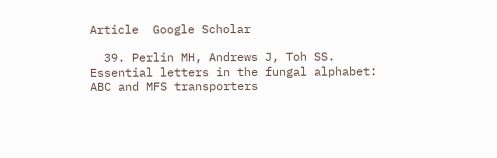Article  Google Scholar

  39. Perlin MH, Andrews J, Toh SS. Essential letters in the fungal alphabet: ABC and MFS transporters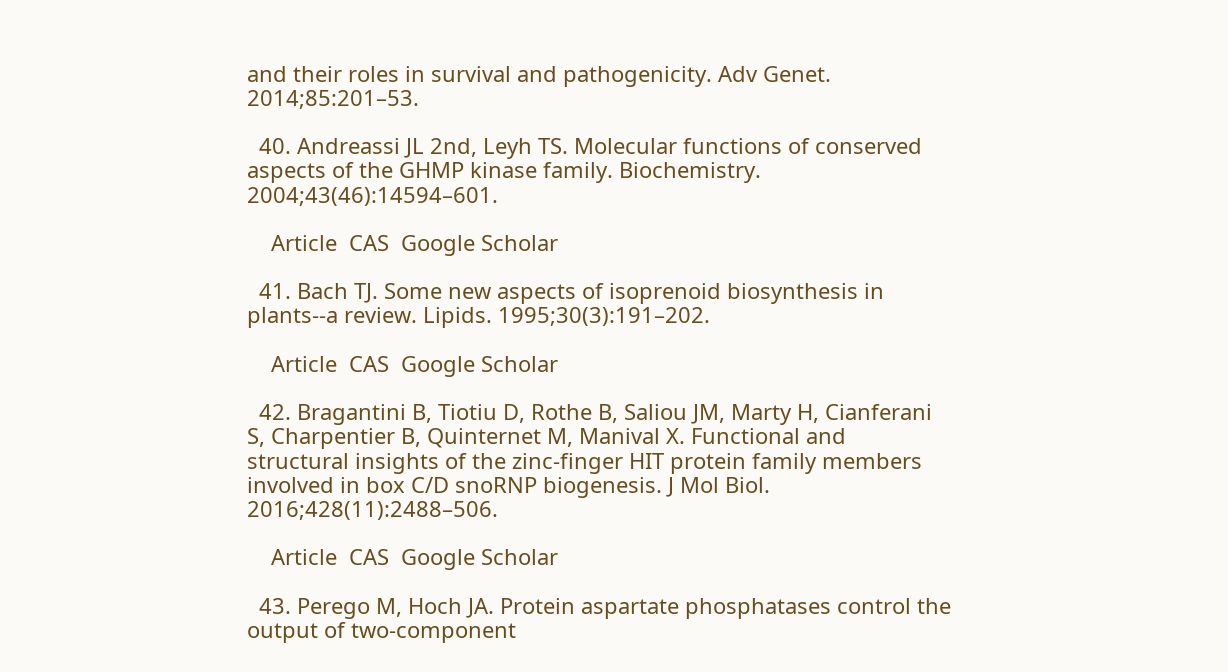and their roles in survival and pathogenicity. Adv Genet. 2014;85:201–53.

  40. Andreassi JL 2nd, Leyh TS. Molecular functions of conserved aspects of the GHMP kinase family. Biochemistry. 2004;43(46):14594–601.

    Article  CAS  Google Scholar

  41. Bach TJ. Some new aspects of isoprenoid biosynthesis in plants--a review. Lipids. 1995;30(3):191–202.

    Article  CAS  Google Scholar

  42. Bragantini B, Tiotiu D, Rothe B, Saliou JM, Marty H, Cianferani S, Charpentier B, Quinternet M, Manival X. Functional and structural insights of the zinc-finger HIT protein family members involved in box C/D snoRNP biogenesis. J Mol Biol. 2016;428(11):2488–506.

    Article  CAS  Google Scholar

  43. Perego M, Hoch JA. Protein aspartate phosphatases control the output of two-component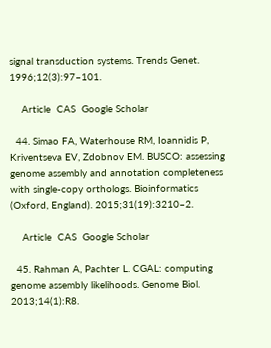signal transduction systems. Trends Genet. 1996;12(3):97–101.

    Article  CAS  Google Scholar

  44. Simao FA, Waterhouse RM, Ioannidis P, Kriventseva EV, Zdobnov EM. BUSCO: assessing genome assembly and annotation completeness with single-copy orthologs. Bioinformatics (Oxford, England). 2015;31(19):3210–2.

    Article  CAS  Google Scholar

  45. Rahman A, Pachter L. CGAL: computing genome assembly likelihoods. Genome Biol. 2013;14(1):R8.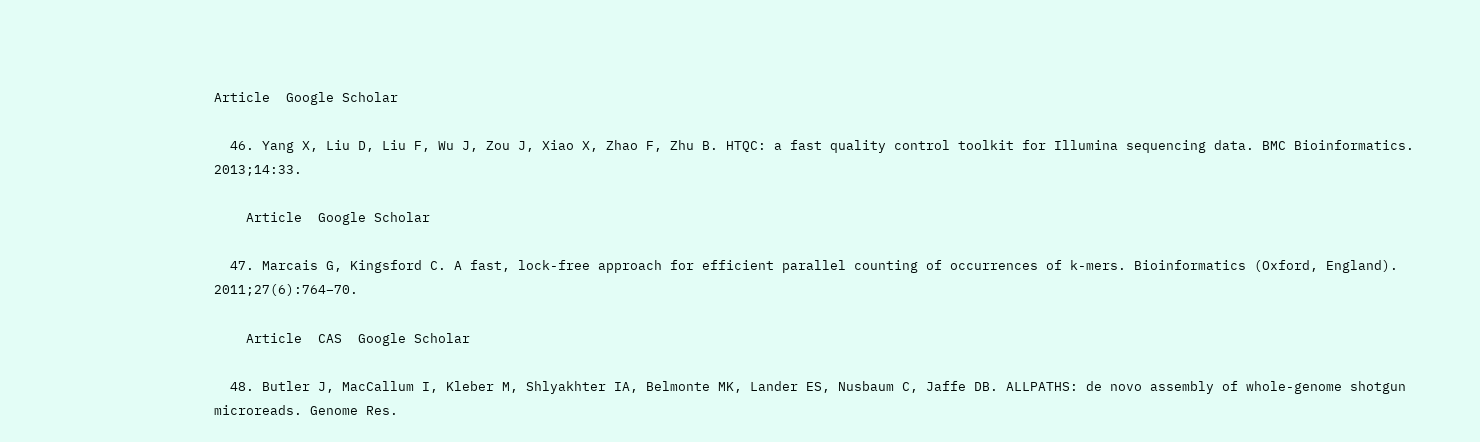Article  Google Scholar

  46. Yang X, Liu D, Liu F, Wu J, Zou J, Xiao X, Zhao F, Zhu B. HTQC: a fast quality control toolkit for Illumina sequencing data. BMC Bioinformatics. 2013;14:33.

    Article  Google Scholar

  47. Marcais G, Kingsford C. A fast, lock-free approach for efficient parallel counting of occurrences of k-mers. Bioinformatics (Oxford, England). 2011;27(6):764–70.

    Article  CAS  Google Scholar

  48. Butler J, MacCallum I, Kleber M, Shlyakhter IA, Belmonte MK, Lander ES, Nusbaum C, Jaffe DB. ALLPATHS: de novo assembly of whole-genome shotgun microreads. Genome Res.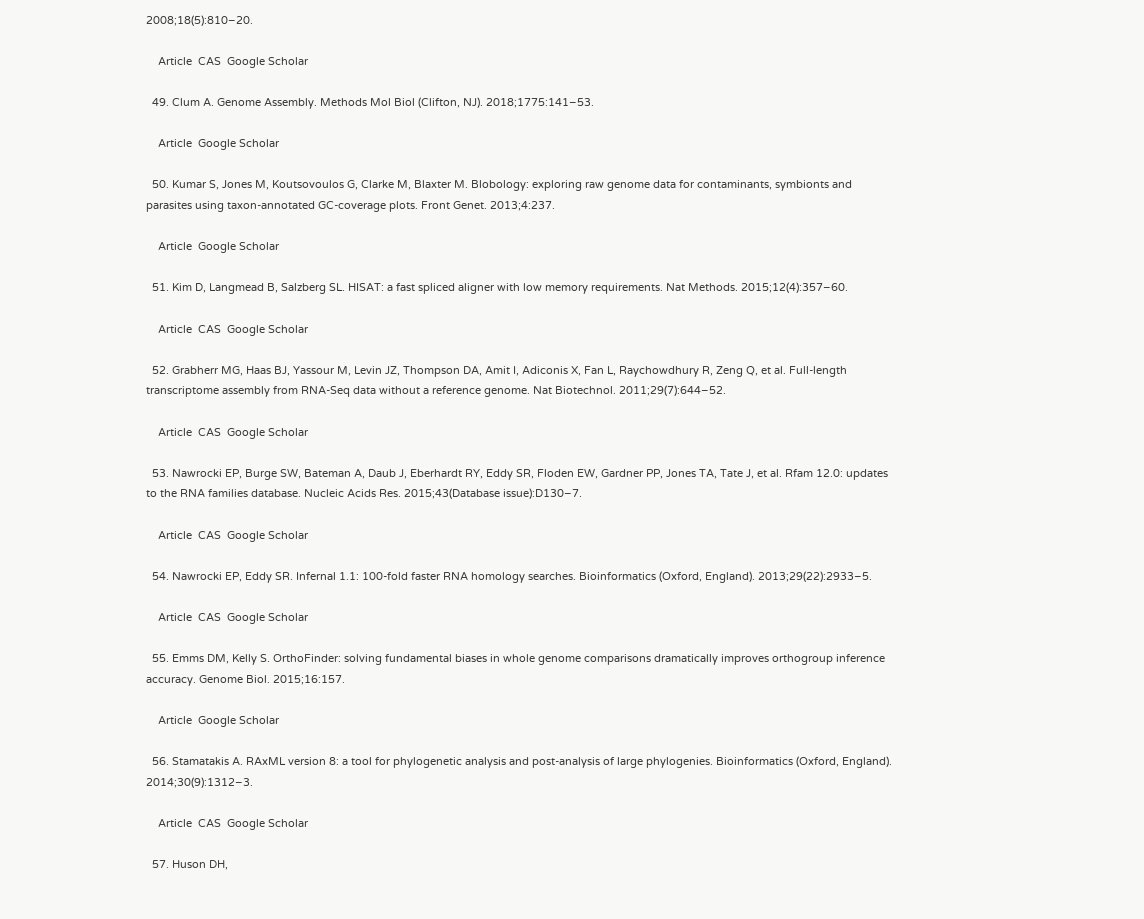2008;18(5):810–20.

    Article  CAS  Google Scholar

  49. Clum A. Genome Assembly. Methods Mol Biol (Clifton, NJ). 2018;1775:141–53.

    Article  Google Scholar

  50. Kumar S, Jones M, Koutsovoulos G, Clarke M, Blaxter M. Blobology: exploring raw genome data for contaminants, symbionts and parasites using taxon-annotated GC-coverage plots. Front Genet. 2013;4:237.

    Article  Google Scholar

  51. Kim D, Langmead B, Salzberg SL. HISAT: a fast spliced aligner with low memory requirements. Nat Methods. 2015;12(4):357–60.

    Article  CAS  Google Scholar

  52. Grabherr MG, Haas BJ, Yassour M, Levin JZ, Thompson DA, Amit I, Adiconis X, Fan L, Raychowdhury R, Zeng Q, et al. Full-length transcriptome assembly from RNA-Seq data without a reference genome. Nat Biotechnol. 2011;29(7):644–52.

    Article  CAS  Google Scholar

  53. Nawrocki EP, Burge SW, Bateman A, Daub J, Eberhardt RY, Eddy SR, Floden EW, Gardner PP, Jones TA, Tate J, et al. Rfam 12.0: updates to the RNA families database. Nucleic Acids Res. 2015;43(Database issue):D130–7.

    Article  CAS  Google Scholar

  54. Nawrocki EP, Eddy SR. Infernal 1.1: 100-fold faster RNA homology searches. Bioinformatics (Oxford, England). 2013;29(22):2933–5.

    Article  CAS  Google Scholar

  55. Emms DM, Kelly S. OrthoFinder: solving fundamental biases in whole genome comparisons dramatically improves orthogroup inference accuracy. Genome Biol. 2015;16:157.

    Article  Google Scholar

  56. Stamatakis A. RAxML version 8: a tool for phylogenetic analysis and post-analysis of large phylogenies. Bioinformatics (Oxford, England). 2014;30(9):1312–3.

    Article  CAS  Google Scholar

  57. Huson DH,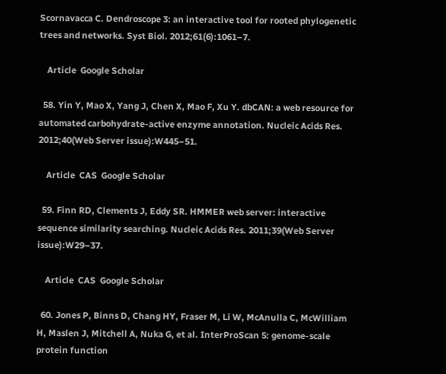Scornavacca C. Dendroscope 3: an interactive tool for rooted phylogenetic trees and networks. Syst Biol. 2012;61(6):1061–7.

    Article  Google Scholar

  58. Yin Y, Mao X, Yang J, Chen X, Mao F, Xu Y. dbCAN: a web resource for automated carbohydrate-active enzyme annotation. Nucleic Acids Res. 2012;40(Web Server issue):W445–51.

    Article  CAS  Google Scholar

  59. Finn RD, Clements J, Eddy SR. HMMER web server: interactive sequence similarity searching. Nucleic Acids Res. 2011;39(Web Server issue):W29–37.

    Article  CAS  Google Scholar

  60. Jones P, Binns D, Chang HY, Fraser M, Li W, McAnulla C, McWilliam H, Maslen J, Mitchell A, Nuka G, et al. InterProScan 5: genome-scale protein function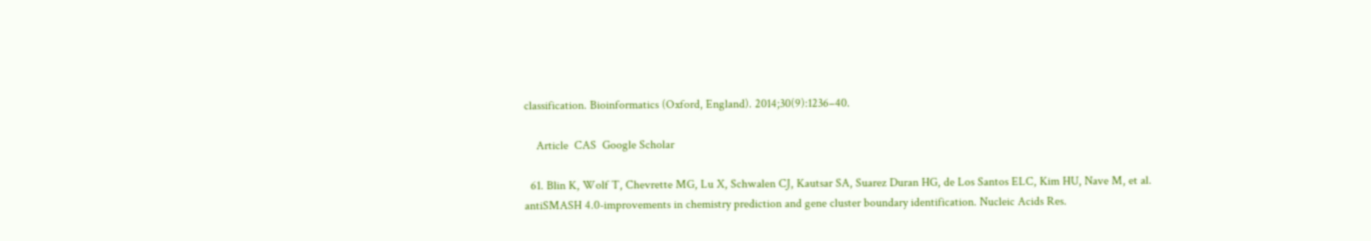classification. Bioinformatics (Oxford, England). 2014;30(9):1236–40.

    Article  CAS  Google Scholar

  61. Blin K, Wolf T, Chevrette MG, Lu X, Schwalen CJ, Kautsar SA, Suarez Duran HG, de Los Santos ELC, Kim HU, Nave M, et al. antiSMASH 4.0-improvements in chemistry prediction and gene cluster boundary identification. Nucleic Acids Res.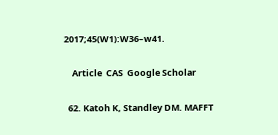2017;45(W1):W36–w41.

    Article  CAS  Google Scholar

  62. Katoh K, Standley DM. MAFFT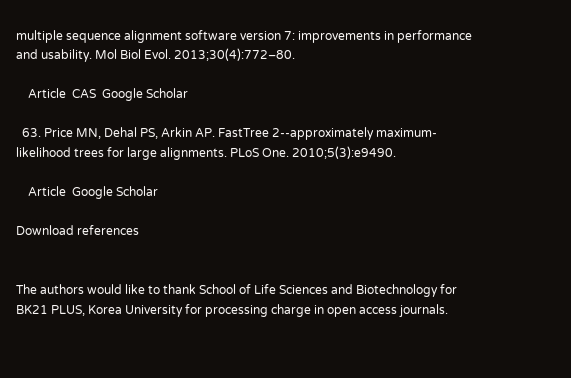multiple sequence alignment software version 7: improvements in performance and usability. Mol Biol Evol. 2013;30(4):772–80.

    Article  CAS  Google Scholar

  63. Price MN, Dehal PS, Arkin AP. FastTree 2--approximately maximum-likelihood trees for large alignments. PLoS One. 2010;5(3):e9490.

    Article  Google Scholar

Download references


The authors would like to thank School of Life Sciences and Biotechnology for BK21 PLUS, Korea University for processing charge in open access journals.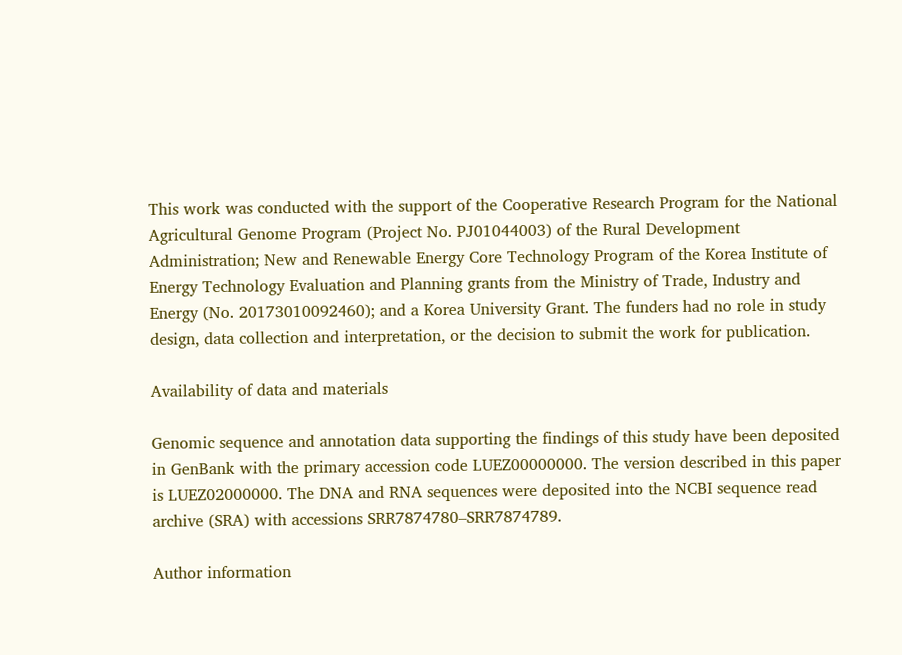This work was conducted with the support of the Cooperative Research Program for the National Agricultural Genome Program (Project No. PJ01044003) of the Rural Development Administration; New and Renewable Energy Core Technology Program of the Korea Institute of Energy Technology Evaluation and Planning grants from the Ministry of Trade, Industry and Energy (No. 20173010092460); and a Korea University Grant. The funders had no role in study design, data collection and interpretation, or the decision to submit the work for publication.

Availability of data and materials

Genomic sequence and annotation data supporting the findings of this study have been deposited in GenBank with the primary accession code LUEZ00000000. The version described in this paper is LUEZ02000000. The DNA and RNA sequences were deposited into the NCBI sequence read archive (SRA) with accessions SRR7874780–SRR7874789.

Author information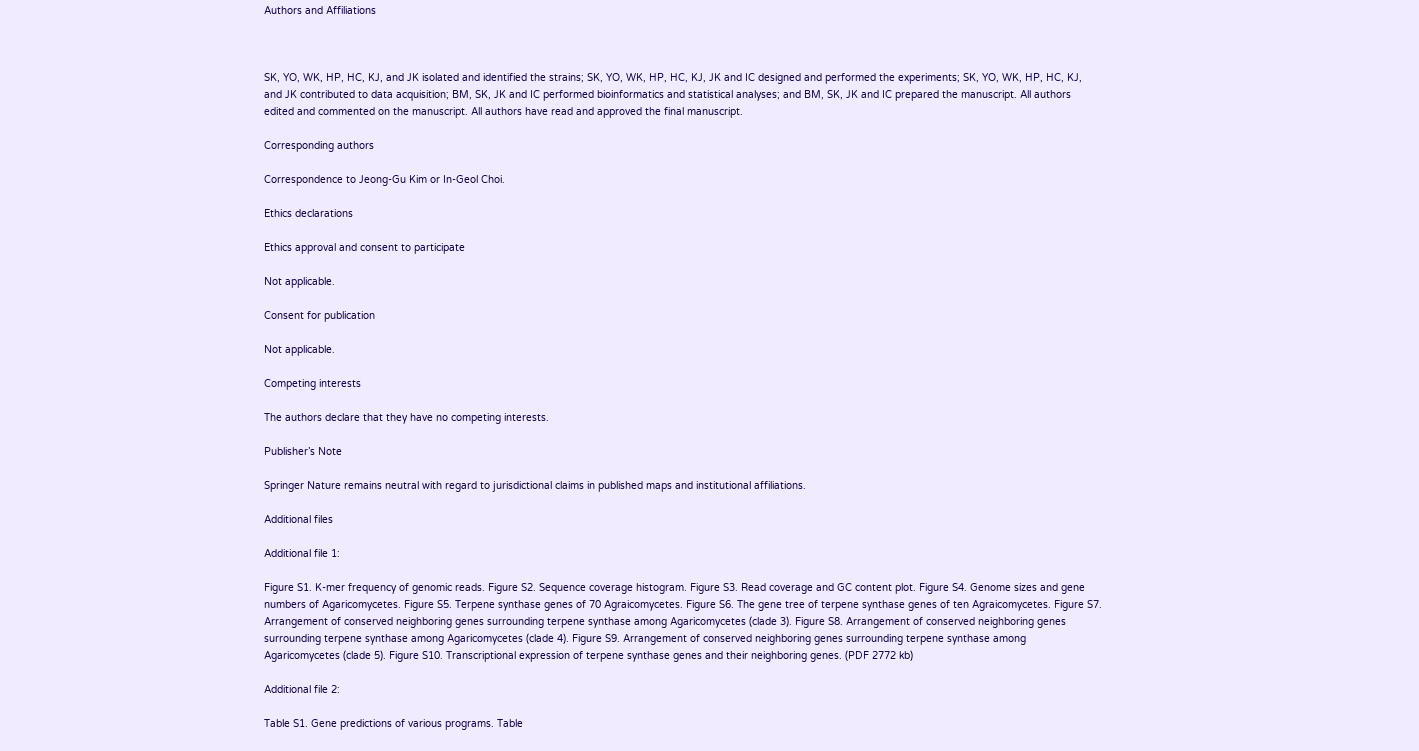Authors and Affiliations



SK, YO, WK, HP, HC, KJ, and JK isolated and identified the strains; SK, YO, WK, HP, HC, KJ, JK and IC designed and performed the experiments; SK, YO, WK, HP, HC, KJ, and JK contributed to data acquisition; BM, SK, JK and IC performed bioinformatics and statistical analyses; and BM, SK, JK and IC prepared the manuscript. All authors edited and commented on the manuscript. All authors have read and approved the final manuscript.

Corresponding authors

Correspondence to Jeong-Gu Kim or In-Geol Choi.

Ethics declarations

Ethics approval and consent to participate

Not applicable.

Consent for publication

Not applicable.

Competing interests

The authors declare that they have no competing interests.

Publisher’s Note

Springer Nature remains neutral with regard to jurisdictional claims in published maps and institutional affiliations.

Additional files

Additional file 1:

Figure S1. K-mer frequency of genomic reads. Figure S2. Sequence coverage histogram. Figure S3. Read coverage and GC content plot. Figure S4. Genome sizes and gene numbers of Agaricomycetes. Figure S5. Terpene synthase genes of 70 Agraicomycetes. Figure S6. The gene tree of terpene synthase genes of ten Agraicomycetes. Figure S7. Arrangement of conserved neighboring genes surrounding terpene synthase among Agaricomycetes (clade 3). Figure S8. Arrangement of conserved neighboring genes surrounding terpene synthase among Agaricomycetes (clade 4). Figure S9. Arrangement of conserved neighboring genes surrounding terpene synthase among Agaricomycetes (clade 5). Figure S10. Transcriptional expression of terpene synthase genes and their neighboring genes. (PDF 2772 kb)

Additional file 2:

Table S1. Gene predictions of various programs. Table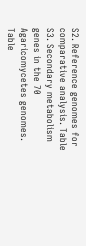S2. Reference genomes for comparative analysis. Table S3. Secondary metabolism genes in the 70 Agaricomycetes genomes. Table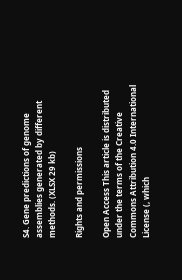S4. Gene predictions of genome assemblies generated by different methods. (XLSX 29 kb)

Rights and permissions

Open Access This article is distributed under the terms of the Creative Commons Attribution 4.0 International License (, which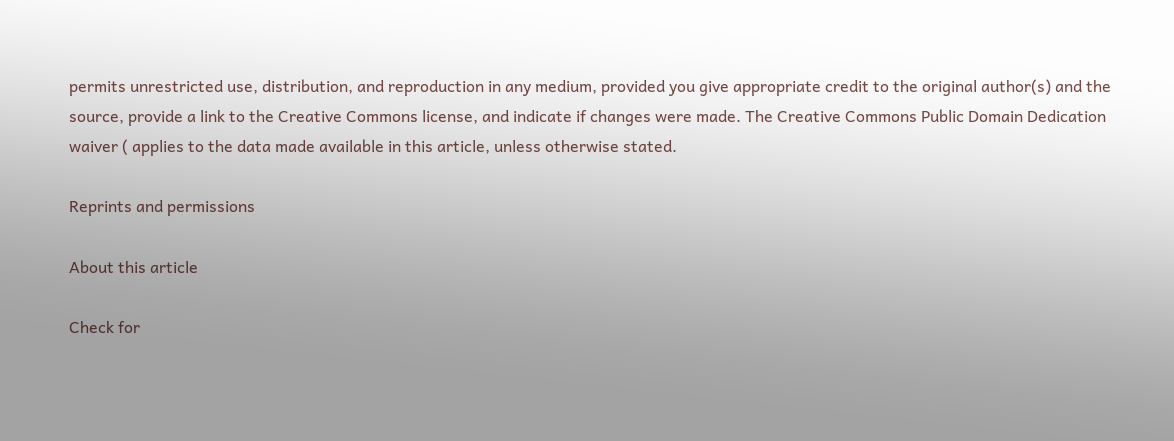permits unrestricted use, distribution, and reproduction in any medium, provided you give appropriate credit to the original author(s) and the source, provide a link to the Creative Commons license, and indicate if changes were made. The Creative Commons Public Domain Dedication waiver ( applies to the data made available in this article, unless otherwise stated.

Reprints and permissions

About this article

Check for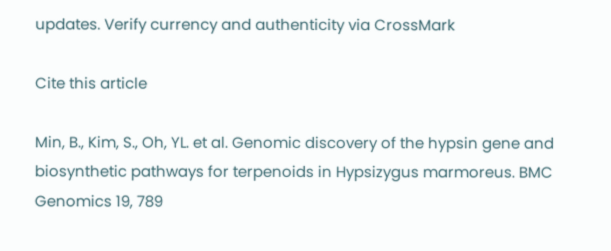updates. Verify currency and authenticity via CrossMark

Cite this article

Min, B., Kim, S., Oh, YL. et al. Genomic discovery of the hypsin gene and biosynthetic pathways for terpenoids in Hypsizygus marmoreus. BMC Genomics 19, 789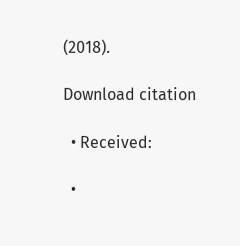(2018).

Download citation

  • Received:

  •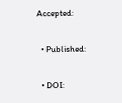Accepted:

  • Published:

  • DOI: